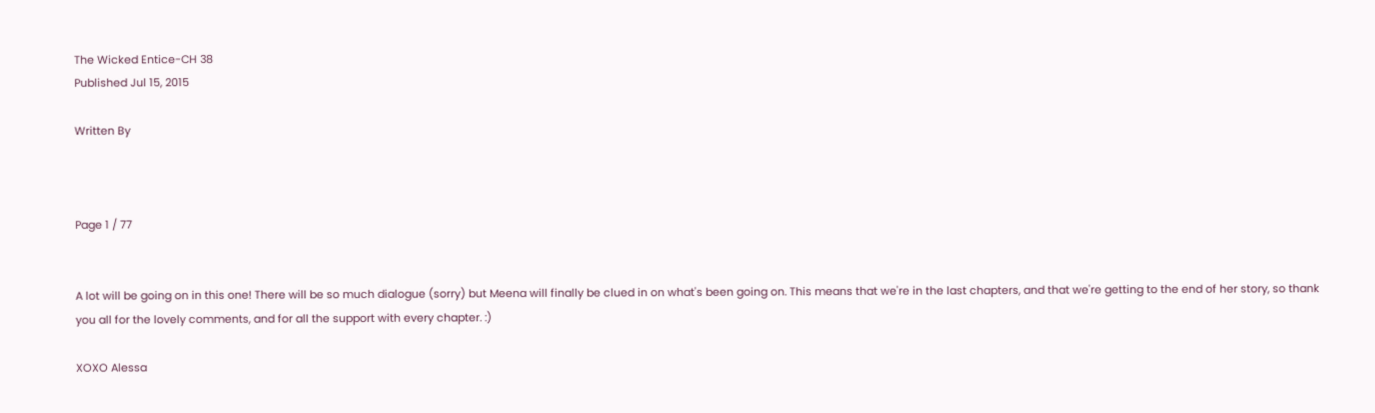The Wicked Entice-CH 38
Published Jul 15, 2015

Written By



Page 1 / 77


A lot will be going on in this one! There will be so much dialogue (sorry) but Meena will finally be clued in on what's been going on. This means that we're in the last chapters, and that we're getting to the end of her story, so thank you all for the lovely comments, and for all the support with every chapter. :)

XOXO Alessa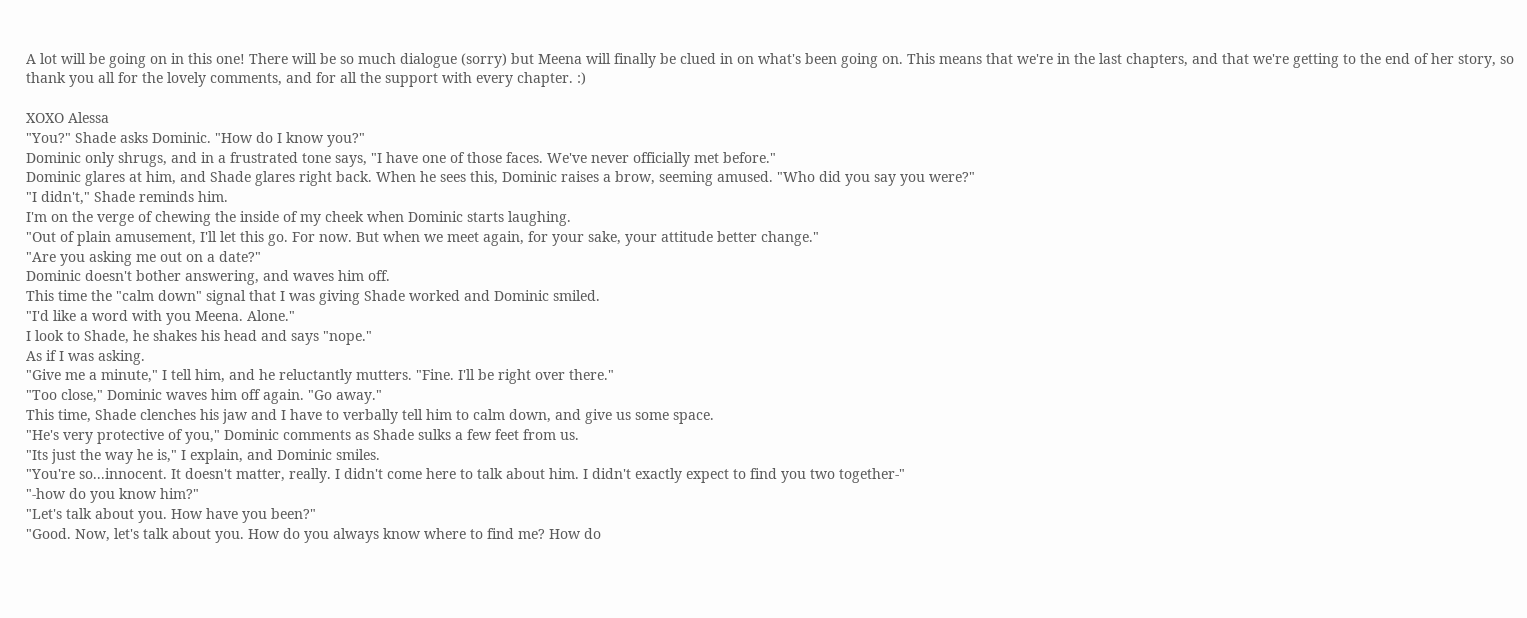A lot will be going on in this one! There will be so much dialogue (sorry) but Meena will finally be clued in on what's been going on. This means that we're in the last chapters, and that we're getting to the end of her story, so thank you all for the lovely comments, and for all the support with every chapter. :)

XOXO Alessa
"You?" Shade asks Dominic. "How do I know you?"
Dominic only shrugs, and in a frustrated tone says, "I have one of those faces. We've never officially met before."
Dominic glares at him, and Shade glares right back. When he sees this, Dominic raises a brow, seeming amused. "Who did you say you were?"
"I didn't," Shade reminds him.
I'm on the verge of chewing the inside of my cheek when Dominic starts laughing.
"Out of plain amusement, I'll let this go. For now. But when we meet again, for your sake, your attitude better change."
"Are you asking me out on a date?"
Dominic doesn't bother answering, and waves him off.
This time the "calm down" signal that I was giving Shade worked and Dominic smiled.
"I'd like a word with you Meena. Alone."
I look to Shade, he shakes his head and says "nope."
As if I was asking.
"Give me a minute," I tell him, and he reluctantly mutters. "Fine. I'll be right over there."
"Too close," Dominic waves him off again. "Go away."
This time, Shade clenches his jaw and I have to verbally tell him to calm down, and give us some space.
"He's very protective of you," Dominic comments as Shade sulks a few feet from us.
"Its just the way he is," I explain, and Dominic smiles.
"You're so...innocent. It doesn't matter, really. I didn't come here to talk about him. I didn't exactly expect to find you two together-"
"-how do you know him?"
"Let's talk about you. How have you been?"
"Good. Now, let's talk about you. How do you always know where to find me? How do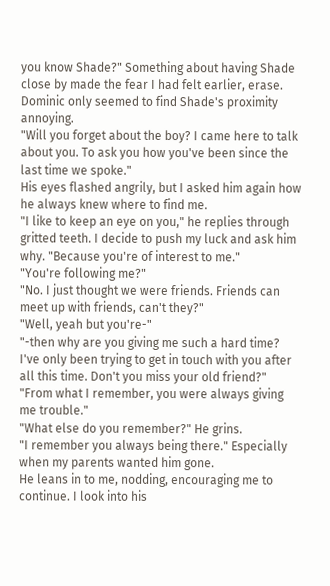you know Shade?" Something about having Shade close by made the fear I had felt earlier, erase. Dominic only seemed to find Shade's proximity annoying.
"Will you forget about the boy? I came here to talk about you. To ask you how you've been since the last time we spoke."
His eyes flashed angrily, but I asked him again how he always knew where to find me.
"I like to keep an eye on you," he replies through gritted teeth. I decide to push my luck and ask him why. "Because you're of interest to me."
"You're following me?"
"No. I just thought we were friends. Friends can meet up with friends, can't they?"
"Well, yeah but you're-"
"-then why are you giving me such a hard time? I've only been trying to get in touch with you after all this time. Don't you miss your old friend?"
"From what I remember, you were always giving me trouble."
"What else do you remember?" He grins.
"I remember you always being there." Especially when my parents wanted him gone.
He leans in to me, nodding, encouraging me to continue. I look into his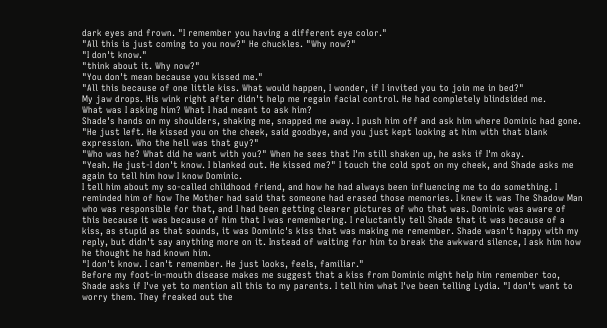dark eyes and frown. "I remember you having a different eye color."
"All this is just coming to you now?" He chuckles. "Why now?"
"I don't know."
"think about it. Why now?"
"You don't mean because you kissed me."
"All this because of one little kiss. What would happen, I wonder, if I invited you to join me in bed?"
My jaw drops. His wink right after didn't help me regain facial control. He had completely blindsided me.
What was I asking him? What I had meant to ask him?
Shade's hands on my shoulders, shaking me, snapped me away. I push him off and ask him where Dominic had gone.
"He just left. He kissed you on the cheek, said goodbye, and you just kept looking at him with that blank expression. Who the hell was that guy?"
"Who was he? What did he want with you?" When he sees that I'm still shaken up, he asks if I'm okay.
"Yeah. He just-I don't know. I blanked out. He kissed me?" I touch the cold spot on my cheek, and Shade asks me again to tell him how I know Dominic.
I tell him about my so-called childhood friend, and how he had always been influencing me to do something. I reminded him of how The Mother had said that someone had erased those memories. I knew it was The Shadow Man who was responsible for that, and I had been getting clearer pictures of who that was. Dominic was aware of this because it was because of him that I was remembering. I reluctantly tell Shade that it was because of a kiss, as stupid as that sounds, it was Dominic's kiss that was making me remember. Shade wasn't happy with my reply, but didn't say anything more on it. Instead of waiting for him to break the awkward silence, I ask him how he thought he had known him.
"I don't know. I can't remember. He just looks, feels, familiar."
Before my foot-in-mouth disease makes me suggest that a kiss from Dominic might help him remember too, Shade asks if I've yet to mention all this to my parents. I tell him what I've been telling Lydia. "I don't want to worry them. They freaked out the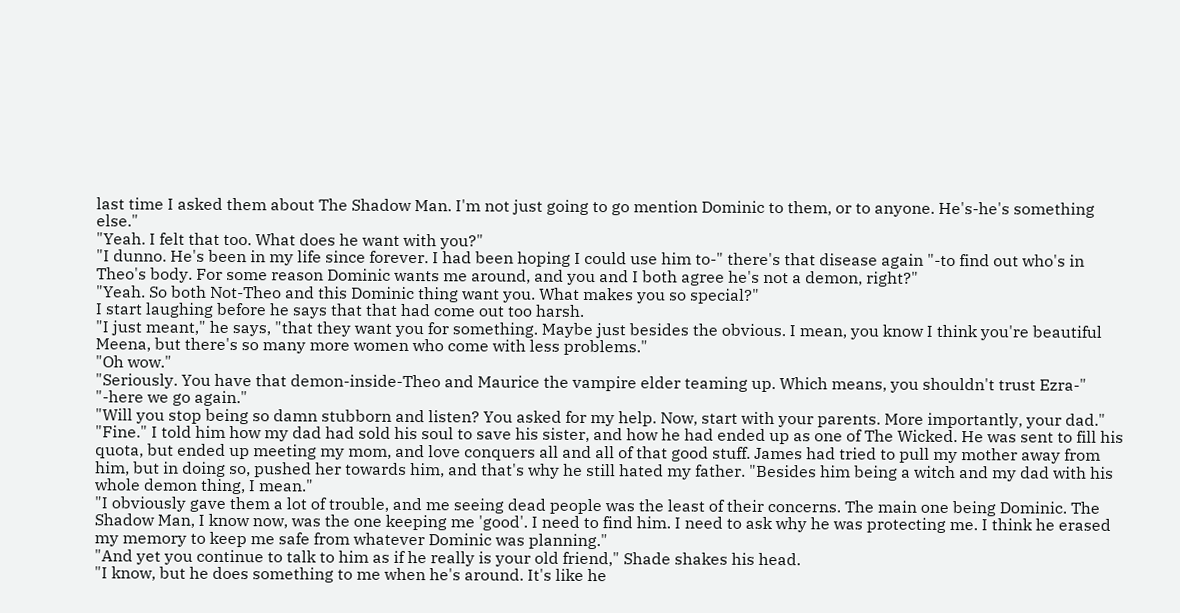last time I asked them about The Shadow Man. I'm not just going to go mention Dominic to them, or to anyone. He's-he's something else."
"Yeah. I felt that too. What does he want with you?"
"I dunno. He's been in my life since forever. I had been hoping I could use him to-" there's that disease again "-to find out who's in Theo's body. For some reason Dominic wants me around, and you and I both agree he's not a demon, right?"
"Yeah. So both Not-Theo and this Dominic thing want you. What makes you so special?"
I start laughing before he says that that had come out too harsh.
"I just meant," he says, "that they want you for something. Maybe just besides the obvious. I mean, you know I think you're beautiful Meena, but there's so many more women who come with less problems."
"Oh wow."
"Seriously. You have that demon-inside-Theo and Maurice the vampire elder teaming up. Which means, you shouldn't trust Ezra-"
"-here we go again."
"Will you stop being so damn stubborn and listen? You asked for my help. Now, start with your parents. More importantly, your dad."
"Fine." I told him how my dad had sold his soul to save his sister, and how he had ended up as one of The Wicked. He was sent to fill his quota, but ended up meeting my mom, and love conquers all and all of that good stuff. James had tried to pull my mother away from him, but in doing so, pushed her towards him, and that's why he still hated my father. "Besides him being a witch and my dad with his whole demon thing, I mean."
"I obviously gave them a lot of trouble, and me seeing dead people was the least of their concerns. The main one being Dominic. The Shadow Man, I know now, was the one keeping me 'good'. I need to find him. I need to ask why he was protecting me. I think he erased my memory to keep me safe from whatever Dominic was planning."
"And yet you continue to talk to him as if he really is your old friend," Shade shakes his head.
"I know, but he does something to me when he's around. It's like he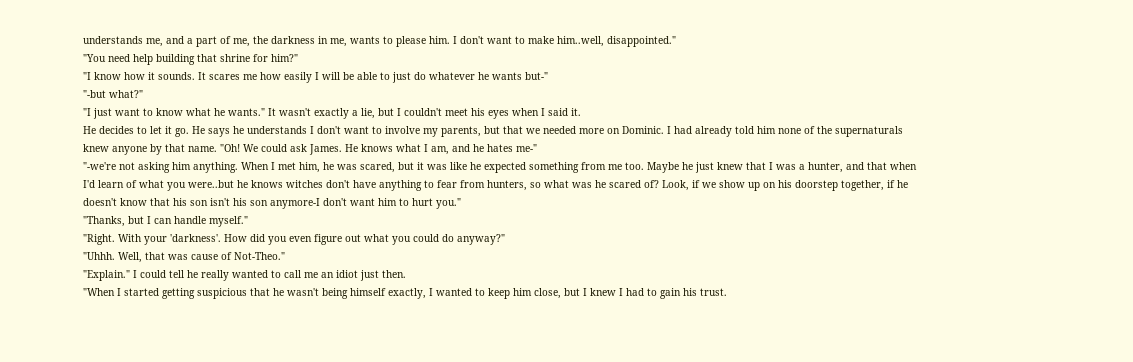understands me, and a part of me, the darkness in me, wants to please him. I don't want to make him..well, disappointed."
"You need help building that shrine for him?"
"I know how it sounds. It scares me how easily I will be able to just do whatever he wants but-"
"-but what?"
"I just want to know what he wants." It wasn't exactly a lie, but I couldn't meet his eyes when I said it.
He decides to let it go. He says he understands I don't want to involve my parents, but that we needed more on Dominic. I had already told him none of the supernaturals knew anyone by that name. "Oh! We could ask James. He knows what I am, and he hates me-"
"-we're not asking him anything. When I met him, he was scared, but it was like he expected something from me too. Maybe he just knew that I was a hunter, and that when I'd learn of what you were..but he knows witches don't have anything to fear from hunters, so what was he scared of? Look, if we show up on his doorstep together, if he doesn't know that his son isn't his son anymore-I don't want him to hurt you."
"Thanks, but I can handle myself."
"Right. With your 'darkness'. How did you even figure out what you could do anyway?"
"Uhhh. Well, that was cause of Not-Theo."
"Explain." I could tell he really wanted to call me an idiot just then.
"When I started getting suspicious that he wasn't being himself exactly, I wanted to keep him close, but I knew I had to gain his trust.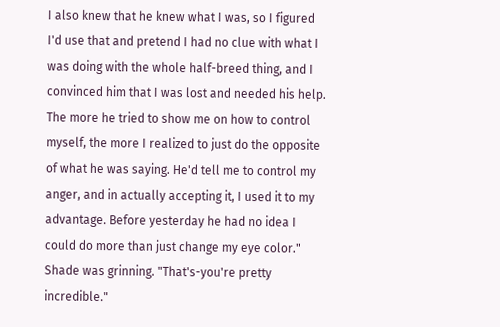I also knew that he knew what I was, so I figured I'd use that and pretend I had no clue with what I was doing with the whole half-breed thing, and I convinced him that I was lost and needed his help. The more he tried to show me on how to control myself, the more I realized to just do the opposite of what he was saying. He'd tell me to control my anger, and in actually accepting it, I used it to my advantage. Before yesterday he had no idea I could do more than just change my eye color."
Shade was grinning. "That's-you're pretty incredible."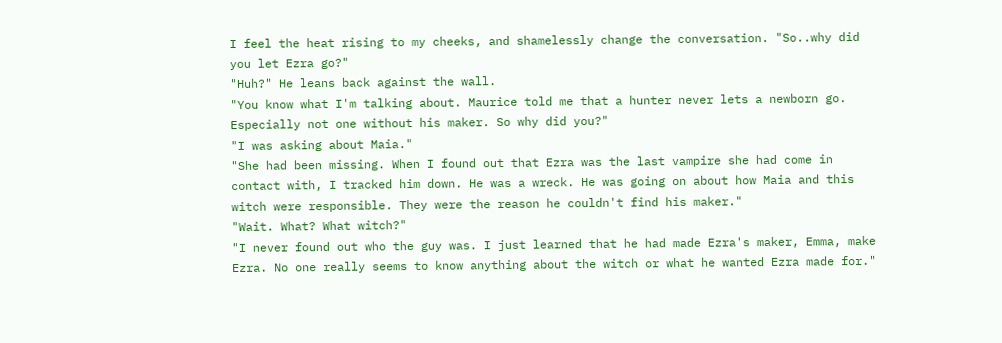I feel the heat rising to my cheeks, and shamelessly change the conversation. "So..why did you let Ezra go?"
"Huh?" He leans back against the wall.
"You know what I'm talking about. Maurice told me that a hunter never lets a newborn go. Especially not one without his maker. So why did you?"
"I was asking about Maia."
"She had been missing. When I found out that Ezra was the last vampire she had come in contact with, I tracked him down. He was a wreck. He was going on about how Maia and this witch were responsible. They were the reason he couldn't find his maker."
"Wait. What? What witch?"
"I never found out who the guy was. I just learned that he had made Ezra's maker, Emma, make Ezra. No one really seems to know anything about the witch or what he wanted Ezra made for."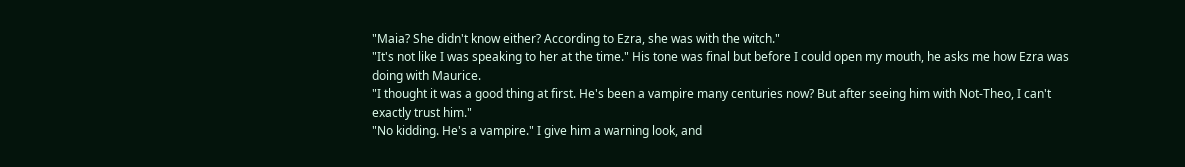"Maia? She didn't know either? According to Ezra, she was with the witch."
"It's not like I was speaking to her at the time." His tone was final but before I could open my mouth, he asks me how Ezra was doing with Maurice.
"I thought it was a good thing at first. He's been a vampire many centuries now? But after seeing him with Not-Theo, I can't exactly trust him."
"No kidding. He's a vampire." I give him a warning look, and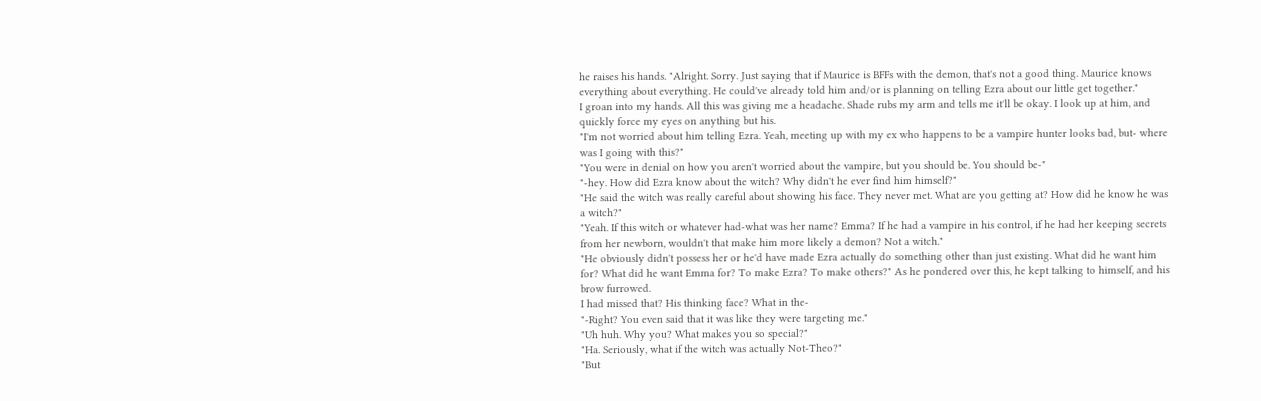he raises his hands. "Alright. Sorry. Just saying that if Maurice is BFFs with the demon, that's not a good thing. Maurice knows everything about everything. He could've already told him and/or is planning on telling Ezra about our little get together."
I groan into my hands. All this was giving me a headache. Shade rubs my arm and tells me it'll be okay. I look up at him, and quickly force my eyes on anything but his.
"I'm not worried about him telling Ezra. Yeah, meeting up with my ex who happens to be a vampire hunter looks bad, but- where was I going with this?"
"You were in denial on how you aren't worried about the vampire, but you should be. You should be-"
"-hey. How did Ezra know about the witch? Why didn't he ever find him himself?"
"He said the witch was really careful about showing his face. They never met. What are you getting at? How did he know he was a witch?"
"Yeah. If this witch or whatever had-what was her name? Emma? If he had a vampire in his control, if he had her keeping secrets from her newborn, wouldn't that make him more likely a demon? Not a witch."
"He obviously didn't possess her or he'd have made Ezra actually do something other than just existing. What did he want him for? What did he want Emma for? To make Ezra? To make others?" As he pondered over this, he kept talking to himself, and his brow furrowed.
I had missed that? His thinking face? What in the-
"-Right? You even said that it was like they were targeting me."
"Uh huh. Why you? What makes you so special?"
"Ha. Seriously, what if the witch was actually Not-Theo?"
"But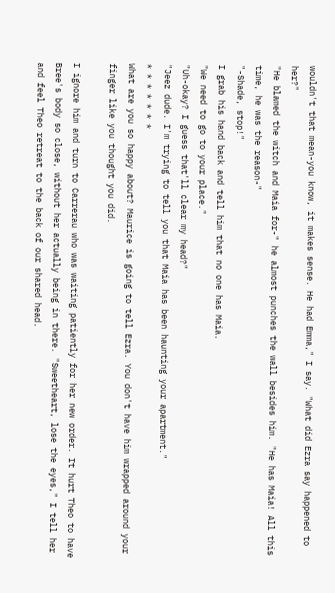wouldn't that mean-you know, it makes sense. He had Emma," I say. "What did Ezra say happened to her?"
"He blamed the witch and Maia for-" he almost punches the wall besides him. "He has Maia! All this time, he was the reason-"
"-Shade, stop!"
I grab his hand back and tell him that no one has Maia.
"We need to go to your place."
"Uh-okay? I guess that'll clear my head?"
"Jeez dude. I'm trying to tell you that Maia has been haunting your apartment."
* * * * * * *
What are you so happy about? Maurice is going to tell Ezra. You don't have him wrapped around your finger like you thought you did.

I ignore him and turn to Carrerau who was waiting patiently for her new order. It hurt Theo to have Bree's body so close, without her actually being in there. "Sweetheart, lose the eyes," I tell her and feel Theo retreat to the back of our shared head.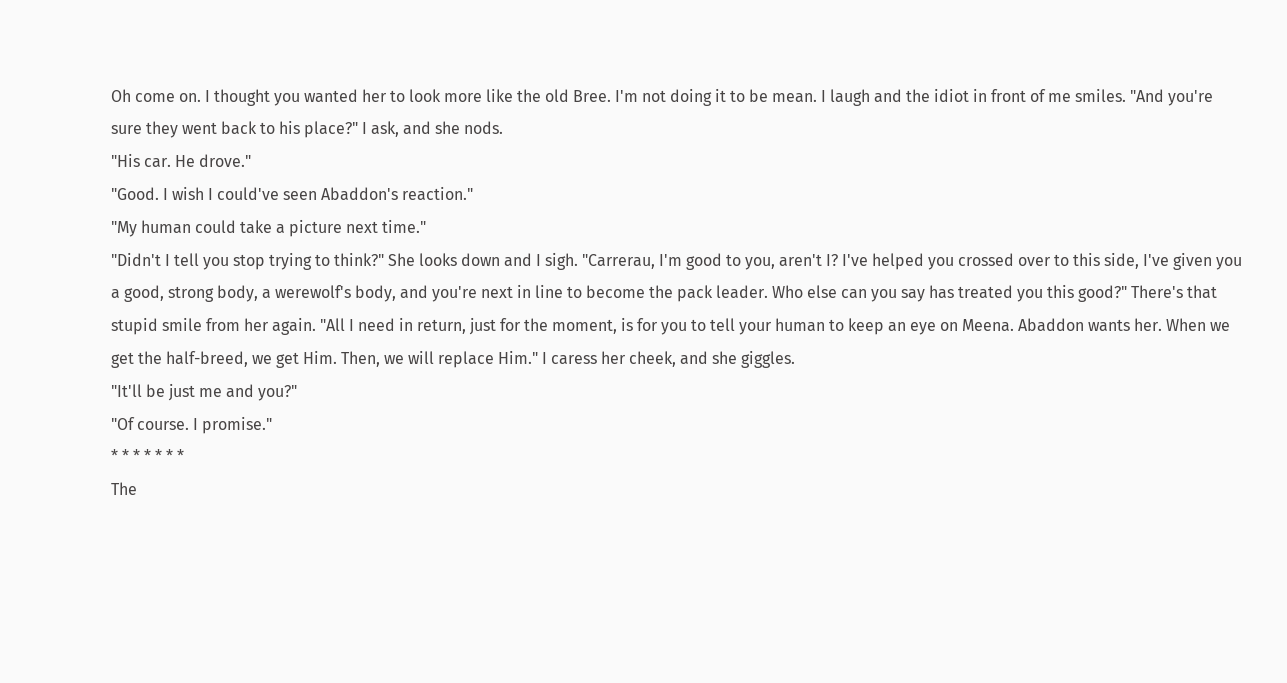Oh come on. I thought you wanted her to look more like the old Bree. I'm not doing it to be mean. I laugh and the idiot in front of me smiles. "And you're sure they went back to his place?" I ask, and she nods.
"His car. He drove."
"Good. I wish I could've seen Abaddon's reaction."
"My human could take a picture next time."
"Didn't I tell you stop trying to think?" She looks down and I sigh. "Carrerau, I'm good to you, aren't I? I've helped you crossed over to this side, I've given you a good, strong body, a werewolf's body, and you're next in line to become the pack leader. Who else can you say has treated you this good?" There's that stupid smile from her again. "All I need in return, just for the moment, is for you to tell your human to keep an eye on Meena. Abaddon wants her. When we get the half-breed, we get Him. Then, we will replace Him." I caress her cheek, and she giggles.
"It'll be just me and you?"
"Of course. I promise."
* * * * * * *
The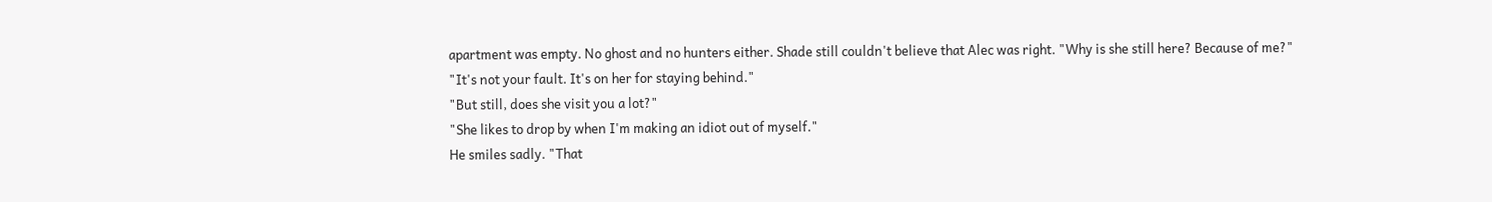apartment was empty. No ghost and no hunters either. Shade still couldn't believe that Alec was right. "Why is she still here? Because of me?"
"It's not your fault. It's on her for staying behind."
"But still, does she visit you a lot?"
"She likes to drop by when I'm making an idiot out of myself."
He smiles sadly. "That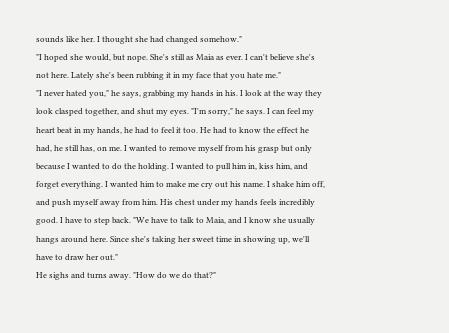sounds like her. I thought she had changed somehow."
"I hoped she would, but nope. She's still as Maia as ever. I can't believe she's not here. Lately she's been rubbing it in my face that you hate me."
"I never hated you," he says, grabbing my hands in his. I look at the way they look clasped together, and shut my eyes. "I'm sorry," he says. I can feel my heart beat in my hands, he had to feel it too. He had to know the effect he had, he still has, on me. I wanted to remove myself from his grasp but only because I wanted to do the holding. I wanted to pull him in, kiss him, and forget everything. I wanted him to make me cry out his name. I shake him off, and push myself away from him. His chest under my hands feels incredibly good. I have to step back. "We have to talk to Maia, and I know she usually hangs around here. Since she's taking her sweet time in showing up, we'll have to draw her out."
He sighs and turns away. "How do we do that?"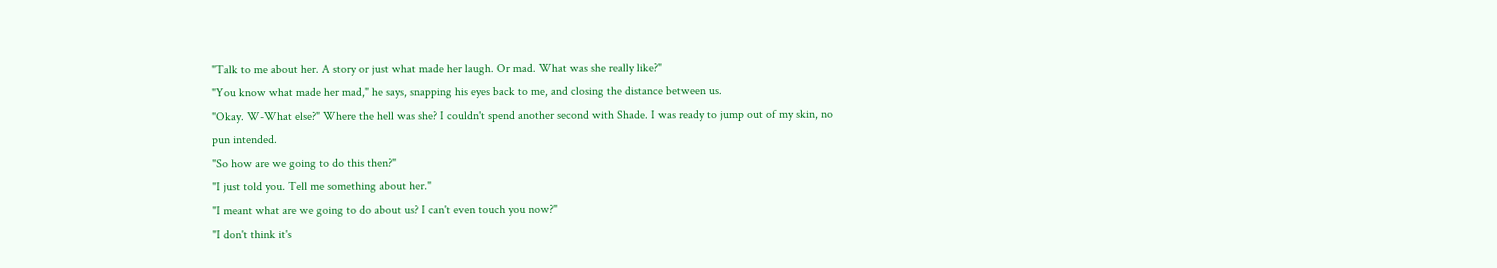"Talk to me about her. A story or just what made her laugh. Or mad. What was she really like?"
"You know what made her mad," he says, snapping his eyes back to me, and closing the distance between us.
"Okay. W-What else?" Where the hell was she? I couldn't spend another second with Shade. I was ready to jump out of my skin, no pun intended.
"So how are we going to do this then?"
"I just told you. Tell me something about her."
"I meant what are we going to do about us? I can't even touch you now?"
"I don't think it's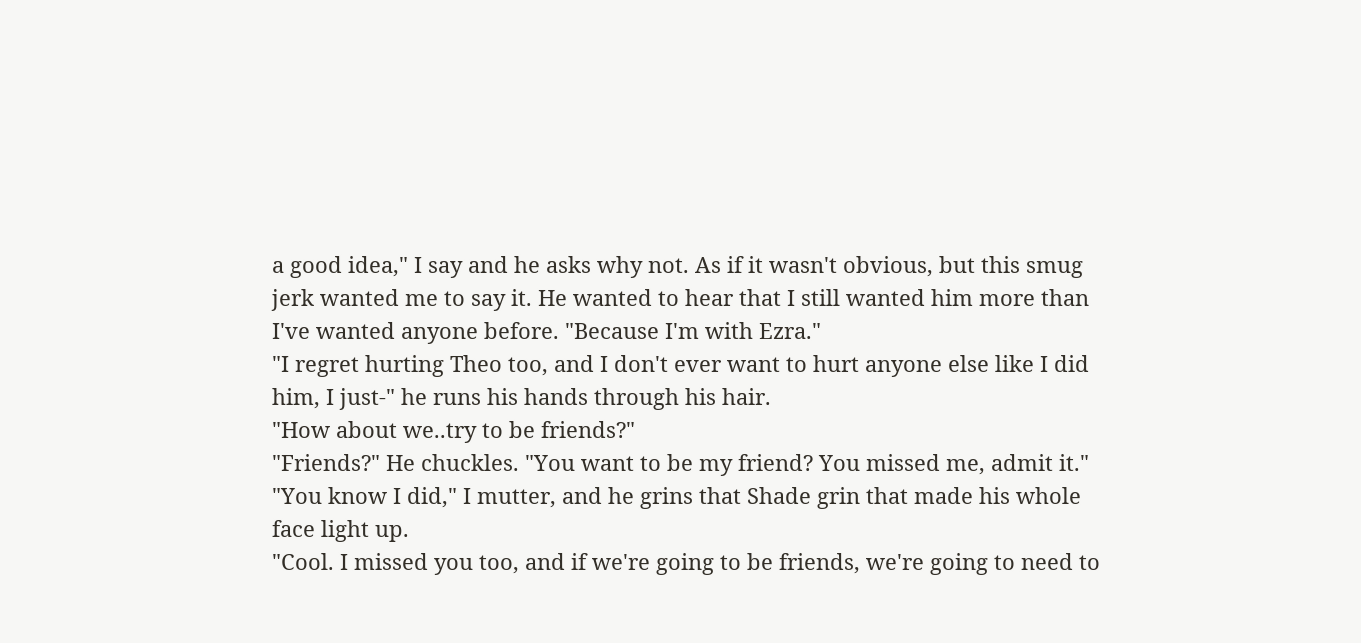a good idea," I say and he asks why not. As if it wasn't obvious, but this smug jerk wanted me to say it. He wanted to hear that I still wanted him more than I've wanted anyone before. "Because I'm with Ezra."
"I regret hurting Theo too, and I don't ever want to hurt anyone else like I did him, I just-" he runs his hands through his hair.
"How about we..try to be friends?"
"Friends?" He chuckles. "You want to be my friend? You missed me, admit it."
"You know I did," I mutter, and he grins that Shade grin that made his whole face light up.
"Cool. I missed you too, and if we're going to be friends, we're going to need to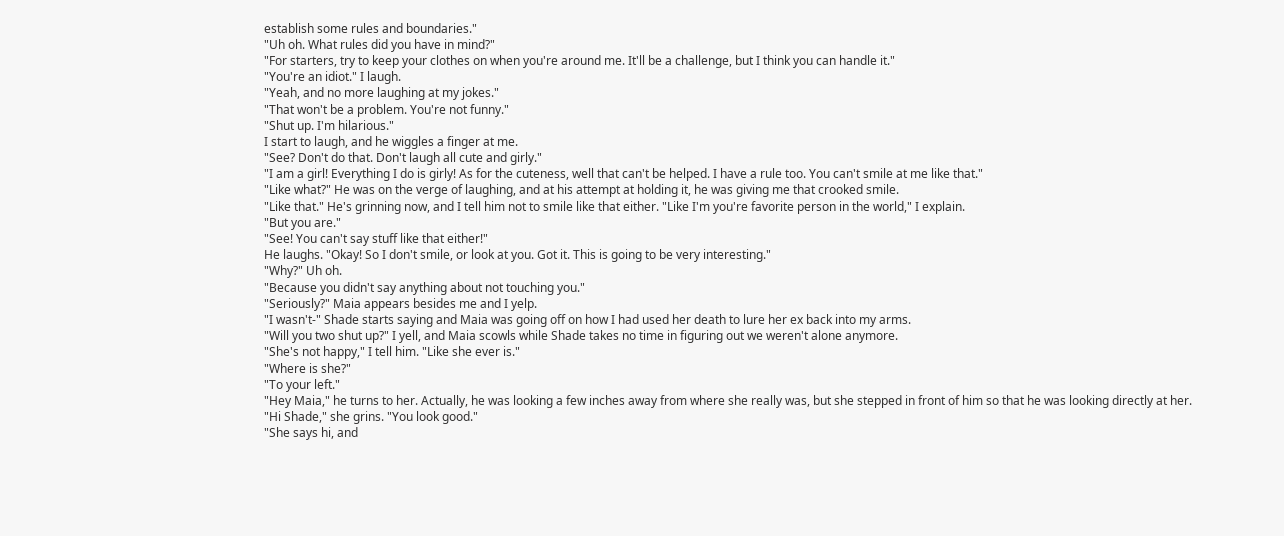establish some rules and boundaries."
"Uh oh. What rules did you have in mind?"
"For starters, try to keep your clothes on when you're around me. It'll be a challenge, but I think you can handle it."
"You're an idiot." I laugh.
"Yeah, and no more laughing at my jokes."
"That won't be a problem. You're not funny."
"Shut up. I'm hilarious."
I start to laugh, and he wiggles a finger at me.
"See? Don't do that. Don't laugh all cute and girly."
"I am a girl! Everything I do is girly! As for the cuteness, well that can't be helped. I have a rule too. You can't smile at me like that."
"Like what?" He was on the verge of laughing, and at his attempt at holding it, he was giving me that crooked smile.
"Like that." He's grinning now, and I tell him not to smile like that either. "Like I'm you're favorite person in the world," I explain.
"But you are."
"See! You can't say stuff like that either!"
He laughs. "Okay! So I don't smile, or look at you. Got it. This is going to be very interesting."
"Why?" Uh oh.
"Because you didn't say anything about not touching you."
"Seriously?" Maia appears besides me and I yelp.
"I wasn't-" Shade starts saying and Maia was going off on how I had used her death to lure her ex back into my arms.
"Will you two shut up?" I yell, and Maia scowls while Shade takes no time in figuring out we weren't alone anymore.
"She's not happy," I tell him. "Like she ever is."
"Where is she?"
"To your left."
"Hey Maia," he turns to her. Actually, he was looking a few inches away from where she really was, but she stepped in front of him so that he was looking directly at her.
"Hi Shade," she grins. "You look good."
"She says hi, and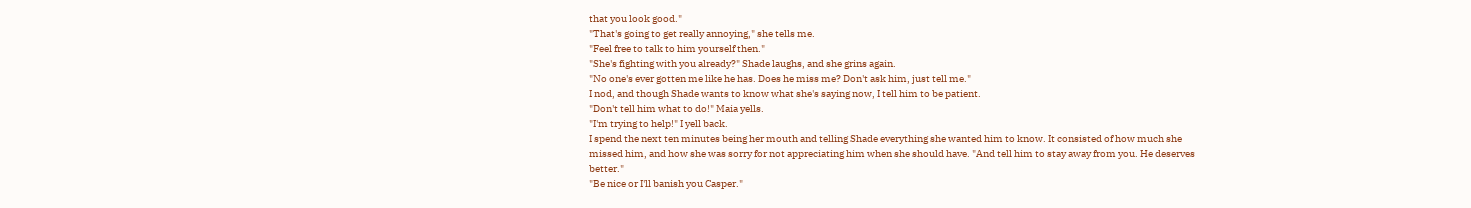that you look good."
"That's going to get really annoying," she tells me.
"Feel free to talk to him yourself then."
"She's fighting with you already?" Shade laughs, and she grins again.
"No one's ever gotten me like he has. Does he miss me? Don't ask him, just tell me."
I nod, and though Shade wants to know what she's saying now, I tell him to be patient.
"Don't tell him what to do!" Maia yells.
"I'm trying to help!" I yell back.
I spend the next ten minutes being her mouth and telling Shade everything she wanted him to know. It consisted of how much she missed him, and how she was sorry for not appreciating him when she should have. "And tell him to stay away from you. He deserves better."
"Be nice or I'll banish you Casper."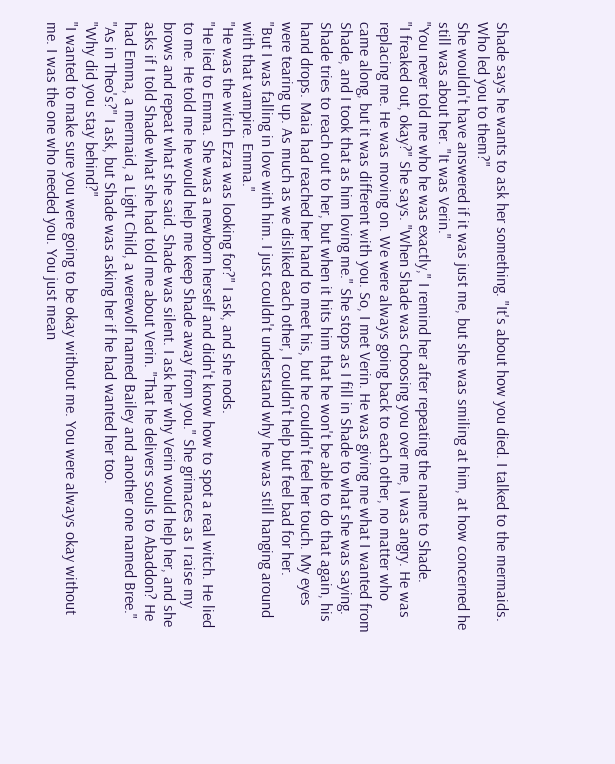Shade says he wants to ask her something. "It's about how you died. I talked to the mermaids. Who led you to them?"
She wouldn't have answered if it was just me, but she was smiling at him, at how concerned he still was about her. "It was Verin."
"You never told me who he was exactly," I remind her after repeating the name to Shade.
"I freaked out, okay?" She says. "When Shade was choosing you over me, I was angry. He was replacing me. He was moving on. We were always going back to each other, no matter who came along, but it was different with you. So, I met Verin. He was giving me what I wanted from Shade, and I took that as him loving me." She stops as I fill in Shade to what she was saying. Shade tries to reach out to her, but when it hits him that he won't be able to do that again, his hand drops. Maia had reached her hand to meet his, but he couldn't feel her touch. My eyes were tearing up. As much as we disliked each other, I couldn't help but feel bad for her.
"But I was falling in love with him. I just couldn't understand why he was still hanging around with that vampire. Emma."
"He was the witch Ezra was looking for?" I ask, and she nods.
"He lied to Emma. She was a newborn herself and didn't know how to spot a real witch. He lied to me. He told me he would help me keep Shade away from you." She grimaces as I raise my brows and repeat what she said. Shade was silent. I ask her why Verin would help her, and she asks if I told Shade what she had told me about Verin. "That he delivers souls to Abaddon? He had Emma, a mermaid, a Light Child, a werewolf named Bailey and another one named Bree."
"As in Theo's?" I ask, but Shade was asking her if he had wanted her too.
"Why did you stay behind?"
"I wanted to make sure you were going to be okay without me. You were always okay without me. I was the one who needed you. You just mean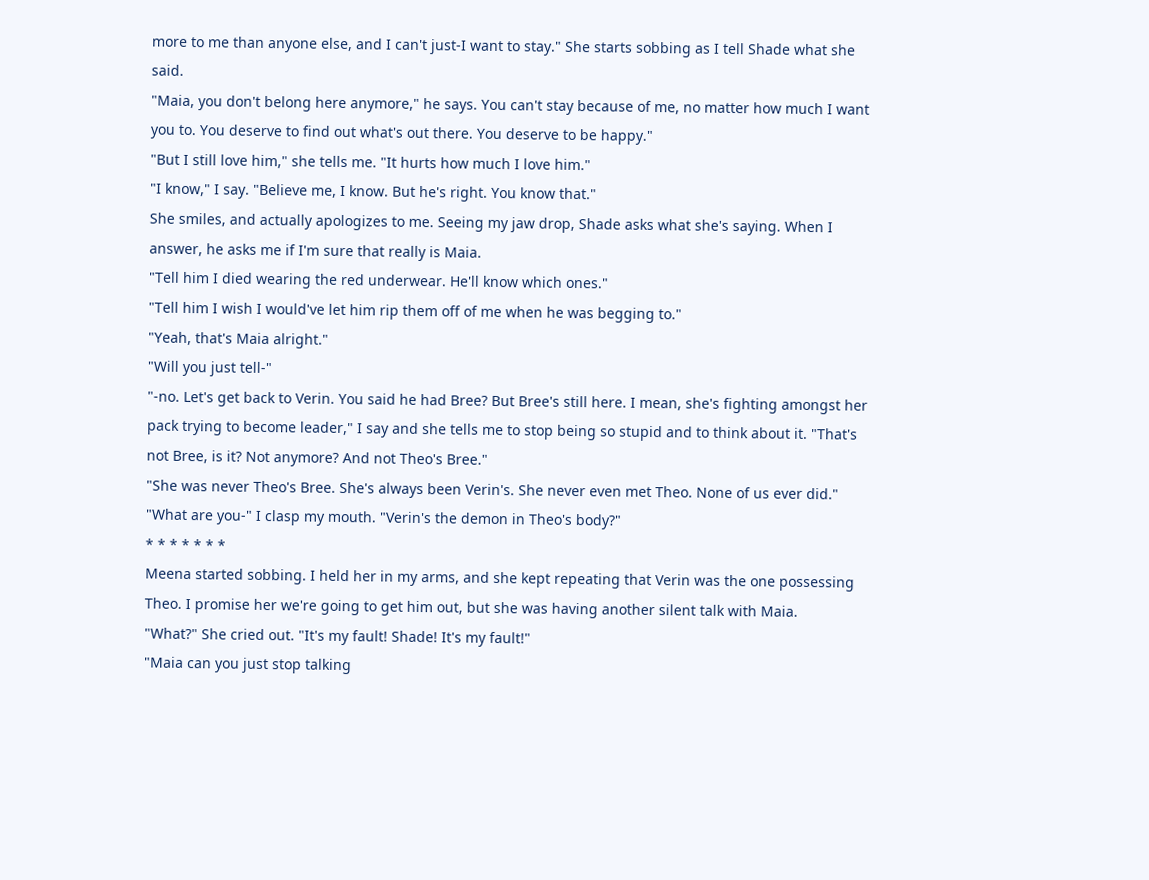more to me than anyone else, and I can't just-I want to stay." She starts sobbing as I tell Shade what she said.
"Maia, you don't belong here anymore," he says. You can't stay because of me, no matter how much I want you to. You deserve to find out what's out there. You deserve to be happy."
"But I still love him," she tells me. "It hurts how much I love him."
"I know," I say. "Believe me, I know. But he's right. You know that."
She smiles, and actually apologizes to me. Seeing my jaw drop, Shade asks what she's saying. When I answer, he asks me if I'm sure that really is Maia.
"Tell him I died wearing the red underwear. He'll know which ones."
"Tell him I wish I would've let him rip them off of me when he was begging to."
"Yeah, that's Maia alright."
"Will you just tell-"
"-no. Let's get back to Verin. You said he had Bree? But Bree's still here. I mean, she's fighting amongst her pack trying to become leader," I say and she tells me to stop being so stupid and to think about it. "That's not Bree, is it? Not anymore? And not Theo's Bree."
"She was never Theo's Bree. She's always been Verin's. She never even met Theo. None of us ever did."
"What are you-" I clasp my mouth. "Verin's the demon in Theo's body?"
* * * * * * *
Meena started sobbing. I held her in my arms, and she kept repeating that Verin was the one possessing Theo. I promise her we're going to get him out, but she was having another silent talk with Maia.
"What?" She cried out. "It's my fault! Shade! It's my fault!"
"Maia can you just stop talking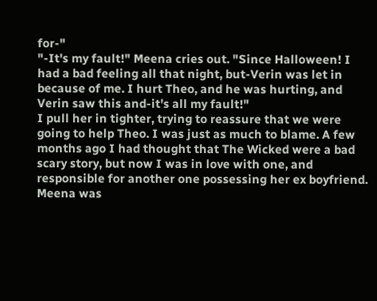for-"
"-It's my fault!" Meena cries out. "Since Halloween! I had a bad feeling all that night, but-Verin was let in because of me. I hurt Theo, and he was hurting, and Verin saw this and-it's all my fault!"
I pull her in tighter, trying to reassure that we were going to help Theo. I was just as much to blame. A few months ago I had thought that The Wicked were a bad scary story, but now I was in love with one, and responsible for another one possessing her ex boyfriend. Meena was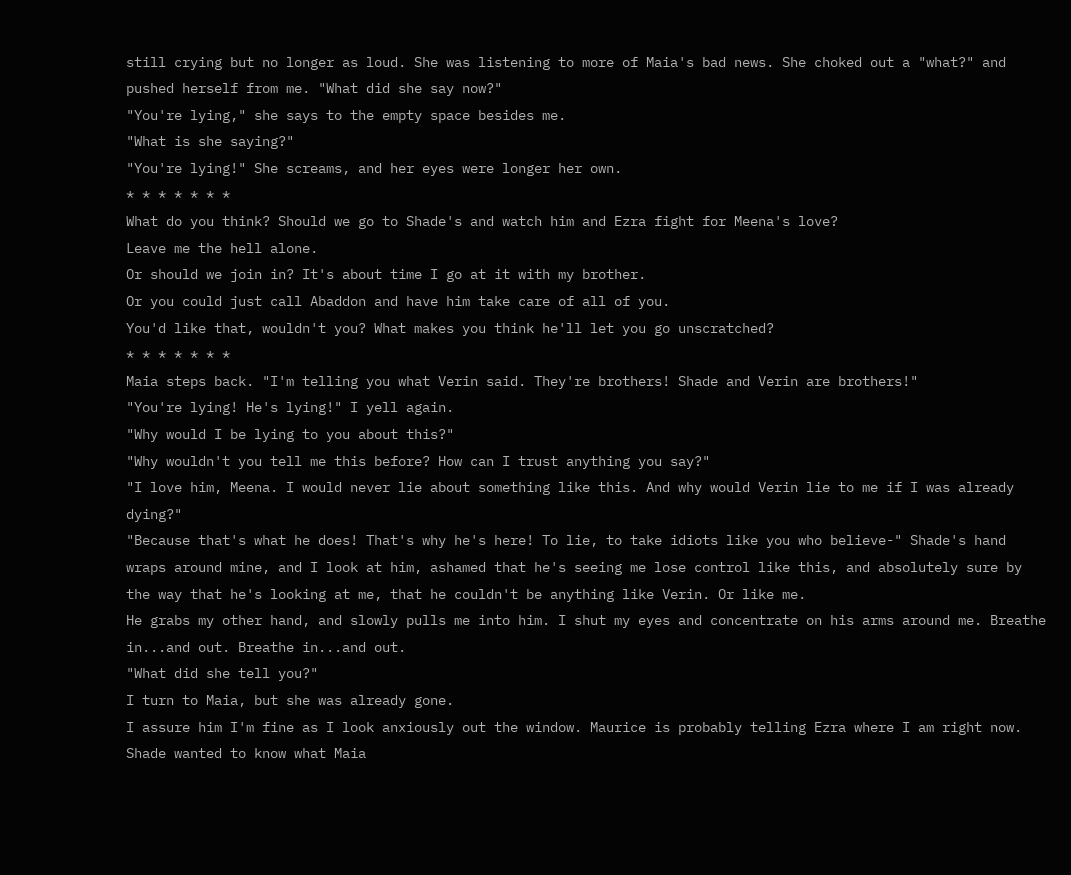still crying but no longer as loud. She was listening to more of Maia's bad news. She choked out a "what?" and pushed herself from me. "What did she say now?"
"You're lying," she says to the empty space besides me.
"What is she saying?"
"You're lying!" She screams, and her eyes were longer her own.
* * * * * * *
What do you think? Should we go to Shade's and watch him and Ezra fight for Meena's love?
Leave me the hell alone.
Or should we join in? It's about time I go at it with my brother.
Or you could just call Abaddon and have him take care of all of you.
You'd like that, wouldn't you? What makes you think he'll let you go unscratched?
* * * * * * *
Maia steps back. "I'm telling you what Verin said. They're brothers! Shade and Verin are brothers!"
"You're lying! He's lying!" I yell again.
"Why would I be lying to you about this?"
"Why wouldn't you tell me this before? How can I trust anything you say?"
"I love him, Meena. I would never lie about something like this. And why would Verin lie to me if I was already dying?"
"Because that's what he does! That's why he's here! To lie, to take idiots like you who believe-" Shade's hand wraps around mine, and I look at him, ashamed that he's seeing me lose control like this, and absolutely sure by the way that he's looking at me, that he couldn't be anything like Verin. Or like me.
He grabs my other hand, and slowly pulls me into him. I shut my eyes and concentrate on his arms around me. Breathe in...and out. Breathe in...and out.
"What did she tell you?"
I turn to Maia, but she was already gone.
I assure him I'm fine as I look anxiously out the window. Maurice is probably telling Ezra where I am right now. Shade wanted to know what Maia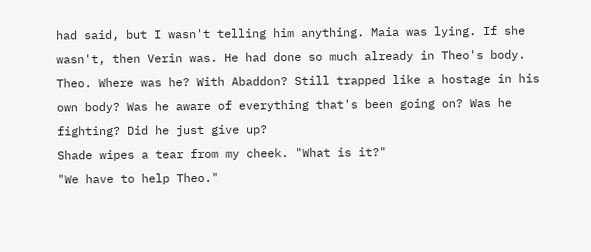had said, but I wasn't telling him anything. Maia was lying. If she wasn't, then Verin was. He had done so much already in Theo's body. Theo. Where was he? With Abaddon? Still trapped like a hostage in his own body? Was he aware of everything that's been going on? Was he fighting? Did he just give up?
Shade wipes a tear from my cheek. "What is it?"
"We have to help Theo."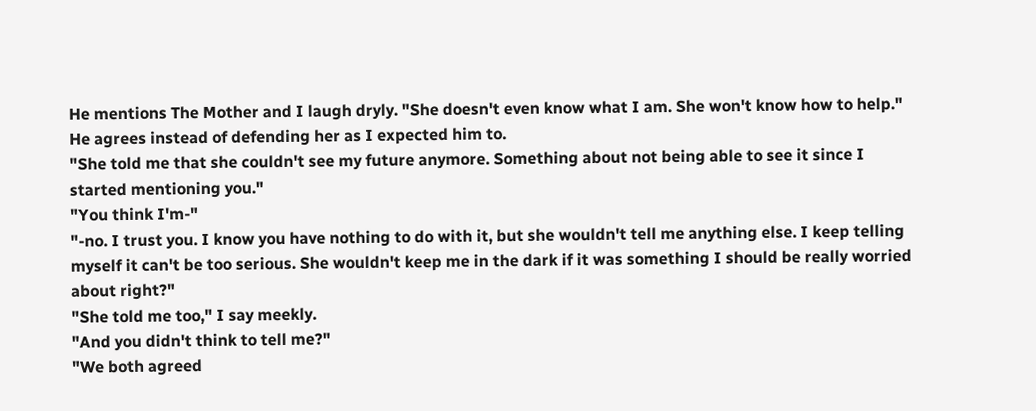He mentions The Mother and I laugh dryly. "She doesn't even know what I am. She won't know how to help." He agrees instead of defending her as I expected him to.
"She told me that she couldn't see my future anymore. Something about not being able to see it since I started mentioning you."
"You think I'm-"
"-no. I trust you. I know you have nothing to do with it, but she wouldn't tell me anything else. I keep telling myself it can't be too serious. She wouldn't keep me in the dark if it was something I should be really worried about right?"
"She told me too," I say meekly.
"And you didn't think to tell me?"
"We both agreed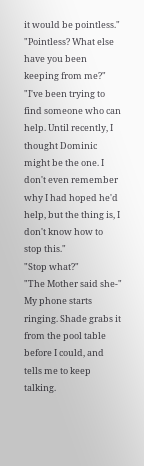it would be pointless."
"Pointless? What else have you been keeping from me?"
"I've been trying to find someone who can help. Until recently, I thought Dominic might be the one. I don't even remember why I had hoped he'd help, but the thing is, I don't know how to stop this."
"Stop what?"
"The Mother said she-" My phone starts ringing. Shade grabs it from the pool table before I could, and tells me to keep talking.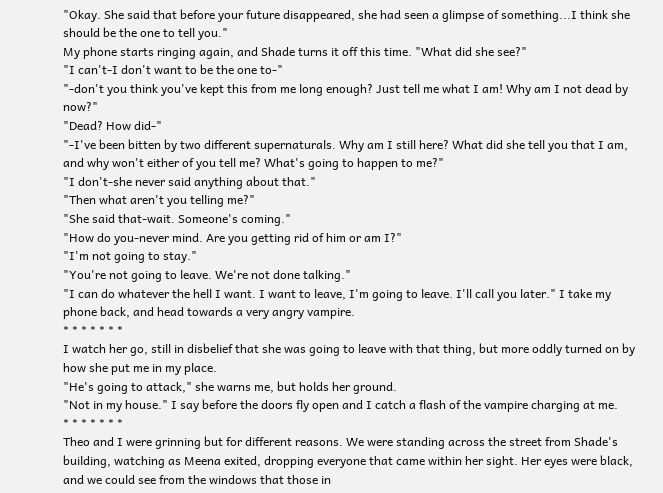"Okay. She said that before your future disappeared, she had seen a glimpse of something...I think she should be the one to tell you."
My phone starts ringing again, and Shade turns it off this time. "What did she see?"
"I can't-I don't want to be the one to-"
"-don't you think you've kept this from me long enough? Just tell me what I am! Why am I not dead by now?"
"Dead? How did-"
"-I've been bitten by two different supernaturals. Why am I still here? What did she tell you that I am, and why won't either of you tell me? What's going to happen to me?"
"I don't-she never said anything about that."
"Then what aren't you telling me?"
"She said that-wait. Someone's coming."
"How do you-never mind. Are you getting rid of him or am I?"
"I'm not going to stay."
"You're not going to leave. We're not done talking."
"I can do whatever the hell I want. I want to leave, I'm going to leave. I'll call you later." I take my phone back, and head towards a very angry vampire.
* * * * * * *
I watch her go, still in disbelief that she was going to leave with that thing, but more oddly turned on by how she put me in my place.
"He's going to attack," she warns me, but holds her ground.
"Not in my house." I say before the doors fly open and I catch a flash of the vampire charging at me.
* * * * * * *
Theo and I were grinning but for different reasons. We were standing across the street from Shade's building, watching as Meena exited, dropping everyone that came within her sight. Her eyes were black, and we could see from the windows that those in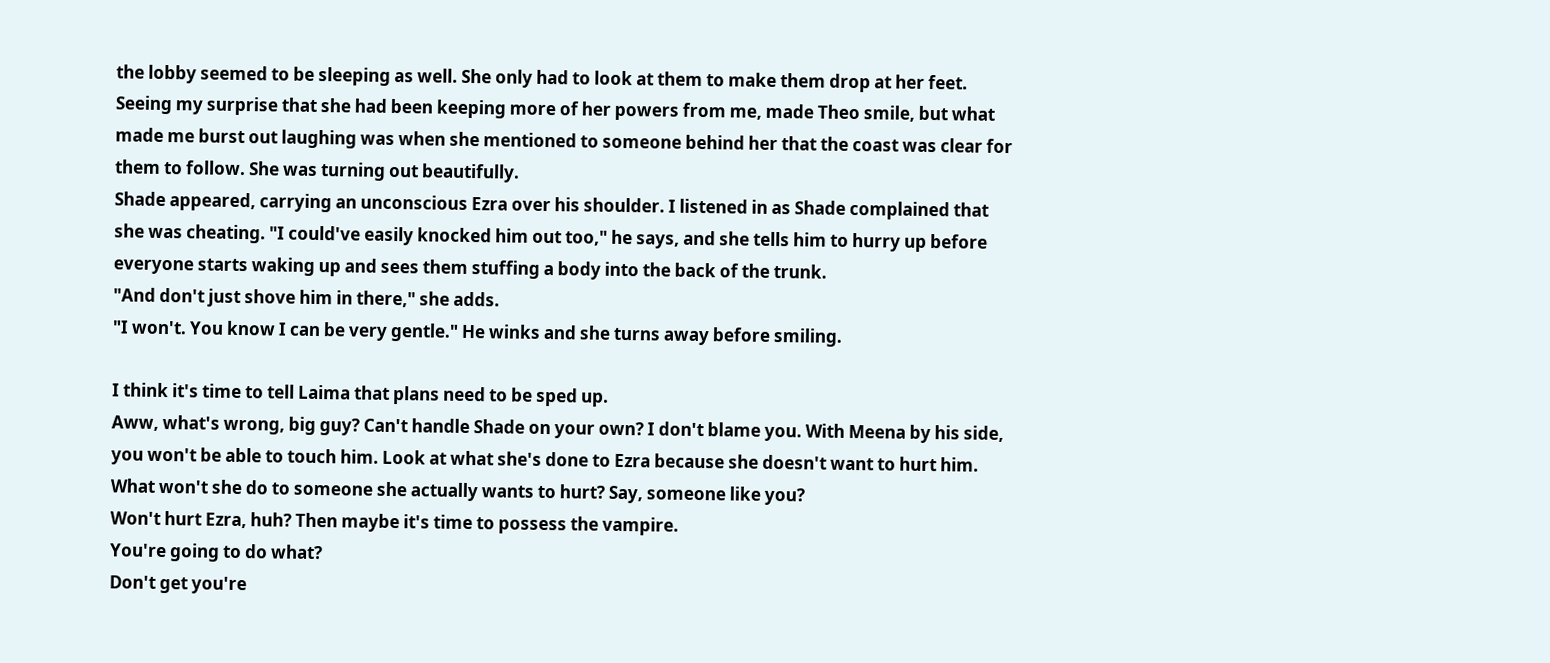the lobby seemed to be sleeping as well. She only had to look at them to make them drop at her feet. Seeing my surprise that she had been keeping more of her powers from me, made Theo smile, but what made me burst out laughing was when she mentioned to someone behind her that the coast was clear for them to follow. She was turning out beautifully.
Shade appeared, carrying an unconscious Ezra over his shoulder. I listened in as Shade complained that she was cheating. "I could've easily knocked him out too," he says, and she tells him to hurry up before everyone starts waking up and sees them stuffing a body into the back of the trunk.
"And don't just shove him in there," she adds.
"I won't. You know I can be very gentle." He winks and she turns away before smiling.

I think it's time to tell Laima that plans need to be sped up.
Aww, what's wrong, big guy? Can't handle Shade on your own? I don't blame you. With Meena by his side, you won't be able to touch him. Look at what she's done to Ezra because she doesn't want to hurt him. What won't she do to someone she actually wants to hurt? Say, someone like you?
Won't hurt Ezra, huh? Then maybe it's time to possess the vampire.
You're going to do what?
Don't get you're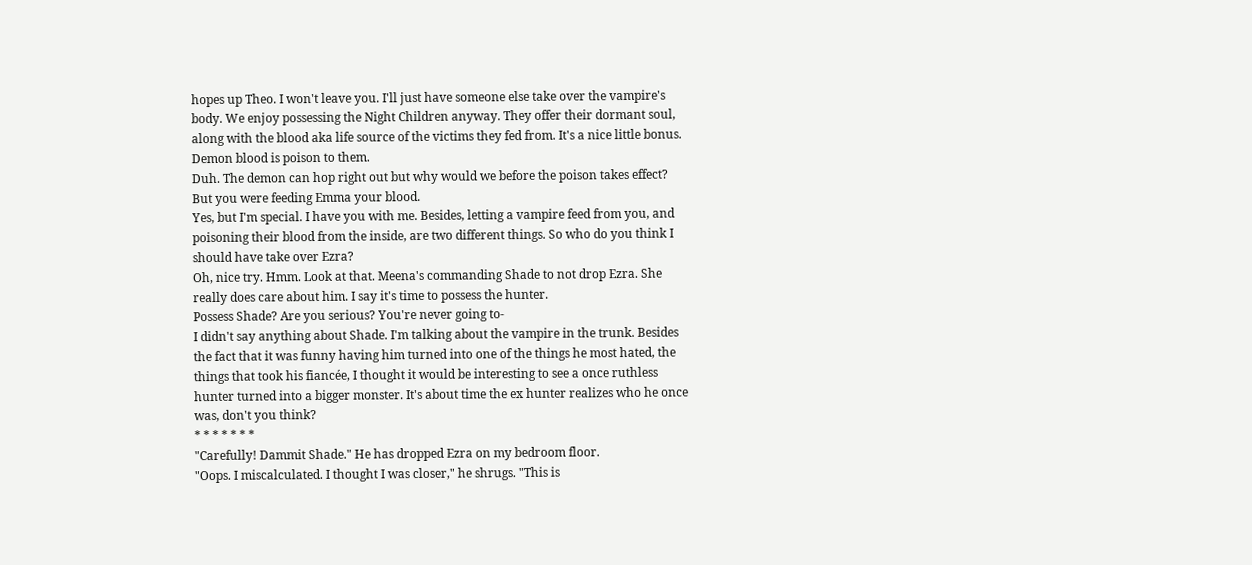hopes up Theo. I won't leave you. I'll just have someone else take over the vampire's body. We enjoy possessing the Night Children anyway. They offer their dormant soul, along with the blood aka life source of the victims they fed from. It's a nice little bonus.
Demon blood is poison to them.
Duh. The demon can hop right out but why would we before the poison takes effect?
But you were feeding Emma your blood.
Yes, but I'm special. I have you with me. Besides, letting a vampire feed from you, and poisoning their blood from the inside, are two different things. So who do you think I should have take over Ezra?
Oh, nice try. Hmm. Look at that. Meena's commanding Shade to not drop Ezra. She really does care about him. I say it's time to possess the hunter.
Possess Shade? Are you serious? You're never going to-
I didn't say anything about Shade. I'm talking about the vampire in the trunk. Besides the fact that it was funny having him turned into one of the things he most hated, the things that took his fiancée, I thought it would be interesting to see a once ruthless hunter turned into a bigger monster. It's about time the ex hunter realizes who he once was, don't you think?
* * * * * * *
"Carefully! Dammit Shade." He has dropped Ezra on my bedroom floor.
"Oops. I miscalculated. I thought I was closer," he shrugs. "This is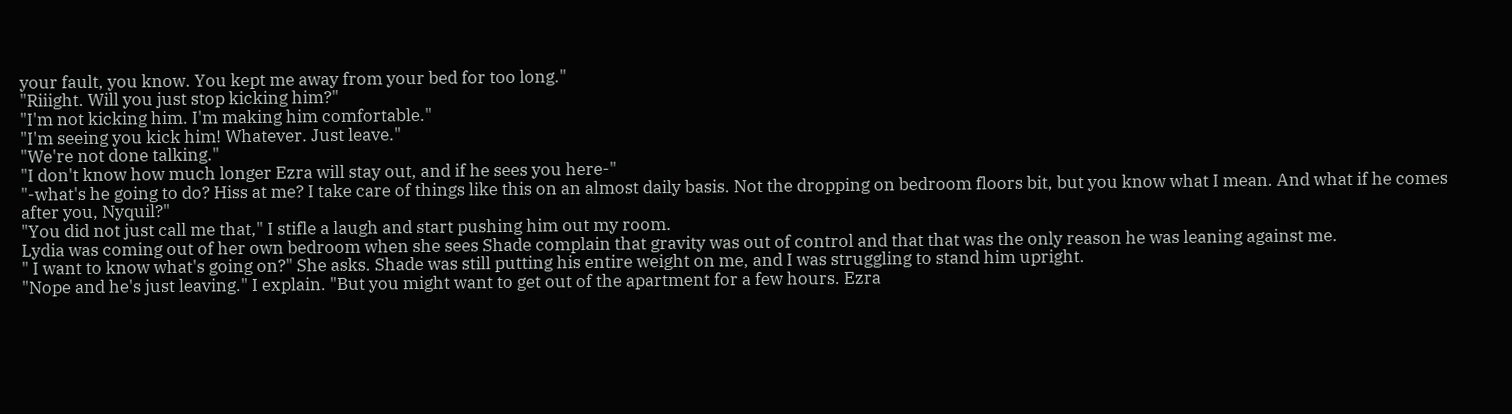your fault, you know. You kept me away from your bed for too long."
"Riiight. Will you just stop kicking him?"
"I'm not kicking him. I'm making him comfortable."
"I'm seeing you kick him! Whatever. Just leave."
"We're not done talking."
"I don't know how much longer Ezra will stay out, and if he sees you here-"
"-what's he going to do? Hiss at me? I take care of things like this on an almost daily basis. Not the dropping on bedroom floors bit, but you know what I mean. And what if he comes after you, Nyquil?"
"You did not just call me that," I stifle a laugh and start pushing him out my room.
Lydia was coming out of her own bedroom when she sees Shade complain that gravity was out of control and that that was the only reason he was leaning against me.
" I want to know what's going on?" She asks. Shade was still putting his entire weight on me, and I was struggling to stand him upright.
"Nope and he's just leaving." I explain. "But you might want to get out of the apartment for a few hours. Ezra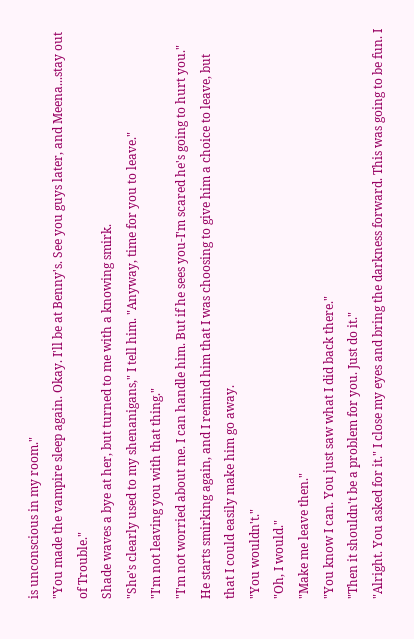is unconscious in my room."
"You made the vampire sleep again. Okay. I'll be at Benny's. See you guys later, and Meena...stay out of Trouble."
Shade waves a bye at her, but turned to me with a knowing smirk.
"She's clearly used to my shenanigans," I tell him. "Anyway, time for you to leave."
"I'm not leaving you with that thing."
"I'm not worried about me. I can handle him. But if he sees you-I'm scared he's going to hurt you."
He starts smirking again, and I remind him that I was choosing to give him a choice to leave, but that I could easily make him go away.
"You wouldn't."
"Oh, I would."
"Make me leave then."
"You know I can. You just saw what I did back there."
"Then it shouldn't be a problem for you. Just do it."
"Alright. You asked for it." I close my eyes and bring the darkness forward. This was going to be fun. I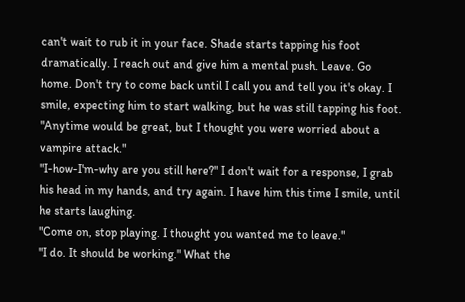can't wait to rub it in your face. Shade starts tapping his foot dramatically. I reach out and give him a mental push. Leave. Go home. Don't try to come back until I call you and tell you it's okay. I smile, expecting him to start walking, but he was still tapping his foot. "Anytime would be great, but I thought you were worried about a vampire attack."
"I-how-I'm-why are you still here?" I don't wait for a response, I grab his head in my hands, and try again. I have him this time I smile, until he starts laughing.
"Come on, stop playing. I thought you wanted me to leave."
"I do. It should be working." What the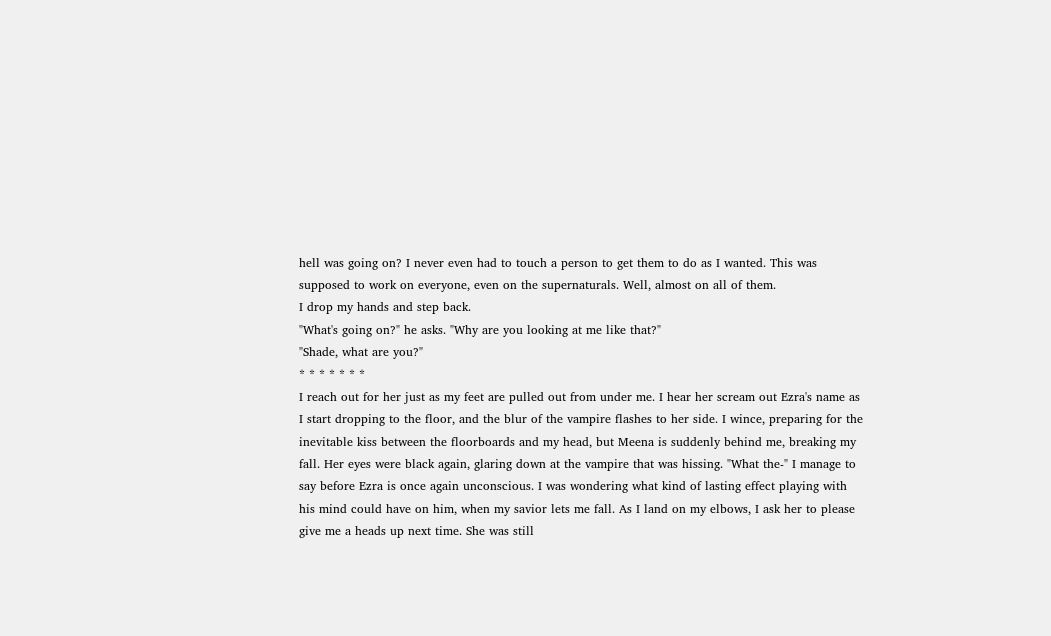hell was going on? I never even had to touch a person to get them to do as I wanted. This was supposed to work on everyone, even on the supernaturals. Well, almost on all of them.
I drop my hands and step back.
"What's going on?" he asks. "Why are you looking at me like that?"
"Shade, what are you?"
* * * * * * *
I reach out for her just as my feet are pulled out from under me. I hear her scream out Ezra's name as I start dropping to the floor, and the blur of the vampire flashes to her side. I wince, preparing for the inevitable kiss between the floorboards and my head, but Meena is suddenly behind me, breaking my fall. Her eyes were black again, glaring down at the vampire that was hissing. "What the-" I manage to say before Ezra is once again unconscious. I was wondering what kind of lasting effect playing with his mind could have on him, when my savior lets me fall. As I land on my elbows, I ask her to please give me a heads up next time. She was still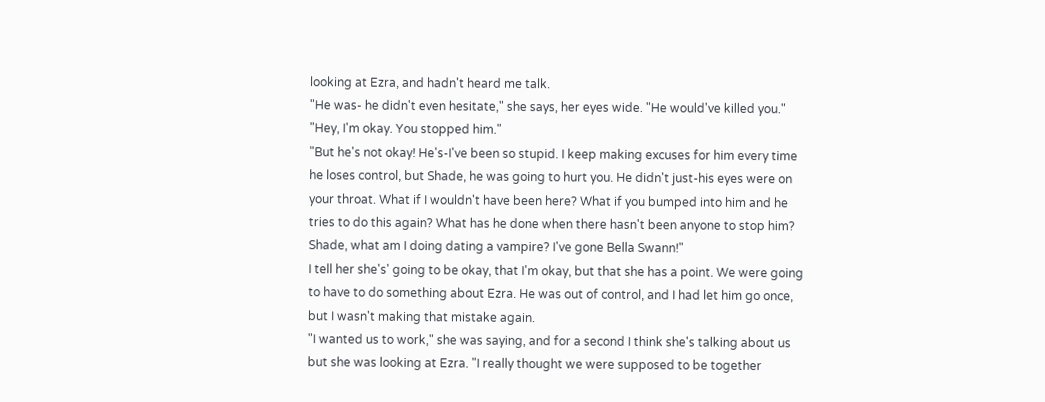looking at Ezra, and hadn't heard me talk.
"He was- he didn't even hesitate," she says, her eyes wide. "He would've killed you."
"Hey, I'm okay. You stopped him."
"But he's not okay! He's-I've been so stupid. I keep making excuses for him every time he loses control, but Shade, he was going to hurt you. He didn't just-his eyes were on your throat. What if I wouldn't have been here? What if you bumped into him and he tries to do this again? What has he done when there hasn't been anyone to stop him? Shade, what am I doing dating a vampire? I've gone Bella Swann!"
I tell her she's' going to be okay, that I'm okay, but that she has a point. We were going to have to do something about Ezra. He was out of control, and I had let him go once, but I wasn't making that mistake again.
"I wanted us to work," she was saying, and for a second I think she's talking about us but she was looking at Ezra. "I really thought we were supposed to be together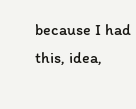because I had this, idea,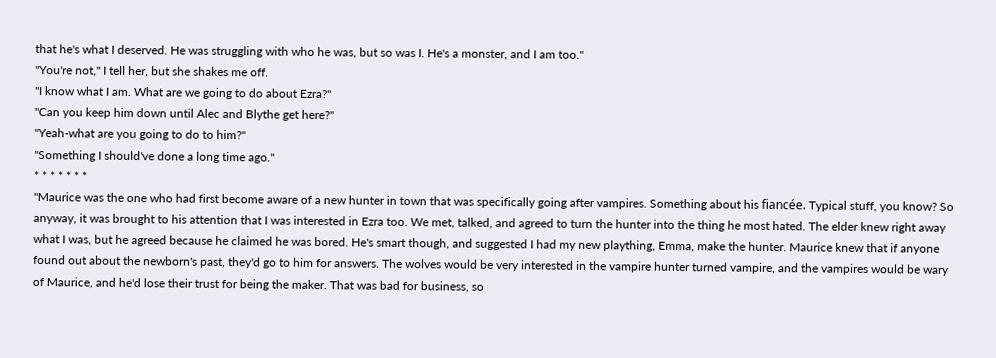that he's what I deserved. He was struggling with who he was, but so was I. He's a monster, and I am too."
"You're not," I tell her, but she shakes me off.
"I know what I am. What are we going to do about Ezra?"
"Can you keep him down until Alec and Blythe get here?"
"Yeah-what are you going to do to him?"
"Something I should've done a long time ago."
* * * * * * *
"Maurice was the one who had first become aware of a new hunter in town that was specifically going after vampires. Something about his fiancée. Typical stuff, you know? So anyway, it was brought to his attention that I was interested in Ezra too. We met, talked, and agreed to turn the hunter into the thing he most hated. The elder knew right away what I was, but he agreed because he claimed he was bored. He's smart though, and suggested I had my new plaything, Emma, make the hunter. Maurice knew that if anyone found out about the newborn's past, they'd go to him for answers. The wolves would be very interested in the vampire hunter turned vampire, and the vampires would be wary of Maurice, and he'd lose their trust for being the maker. That was bad for business, so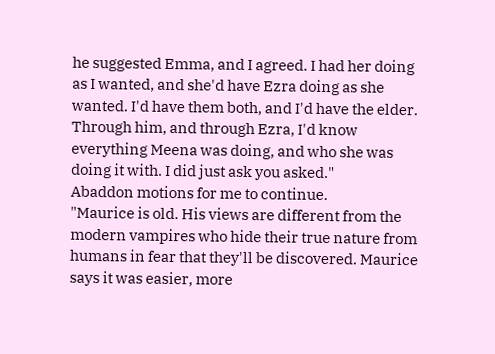he suggested Emma, and I agreed. I had her doing as I wanted, and she'd have Ezra doing as she wanted. I'd have them both, and I'd have the elder. Through him, and through Ezra, I'd know everything Meena was doing, and who she was doing it with. I did just ask you asked."
Abaddon motions for me to continue.
"Maurice is old. His views are different from the modern vampires who hide their true nature from humans in fear that they'll be discovered. Maurice says it was easier, more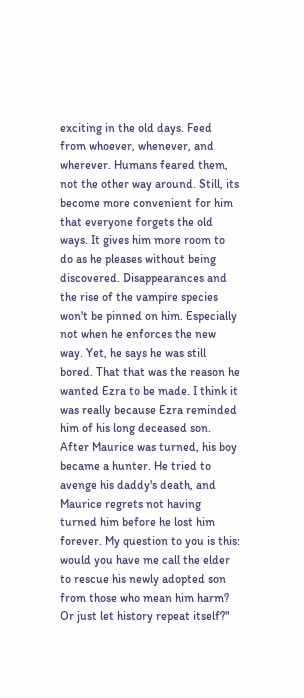exciting in the old days. Feed from whoever, whenever, and wherever. Humans feared them, not the other way around. Still, its become more convenient for him that everyone forgets the old ways. It gives him more room to do as he pleases without being discovered. Disappearances and the rise of the vampire species won't be pinned on him. Especially not when he enforces the new way. Yet, he says he was still bored. That that was the reason he wanted Ezra to be made. I think it was really because Ezra reminded him of his long deceased son. After Maurice was turned, his boy became a hunter. He tried to avenge his daddy's death, and Maurice regrets not having turned him before he lost him forever. My question to you is this: would you have me call the elder to rescue his newly adopted son from those who mean him harm? Or just let history repeat itself?"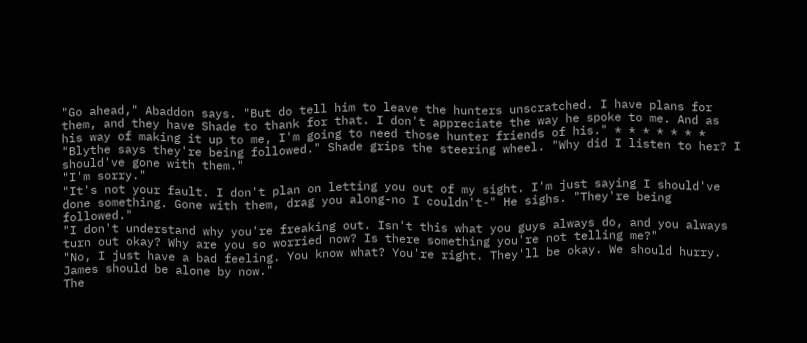"Go ahead," Abaddon says. "But do tell him to leave the hunters unscratched. I have plans for them, and they have Shade to thank for that. I don't appreciate the way he spoke to me. And as his way of making it up to me, I'm going to need those hunter friends of his." * * * * * * *
"Blythe says they're being followed." Shade grips the steering wheel. "Why did I listen to her? I should've gone with them."
"I'm sorry."
"It's not your fault. I don't plan on letting you out of my sight. I'm just saying I should've done something. Gone with them, drag you along-no I couldn't-" He sighs. "They're being followed."
"I don't understand why you're freaking out. Isn't this what you guys always do, and you always turn out okay? Why are you so worried now? Is there something you're not telling me?"
"No, I just have a bad feeling. You know what? You're right. They'll be okay. We should hurry. James should be alone by now."
The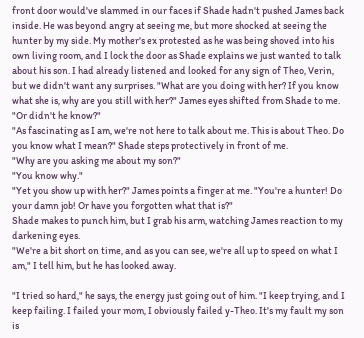front door would've slammed in our faces if Shade hadn't pushed James back inside. He was beyond angry at seeing me, but more shocked at seeing the hunter by my side. My mother's ex protested as he was being shoved into his own living room, and I lock the door as Shade explains we just wanted to talk about his son. I had already listened and looked for any sign of Theo, Verin, but we didn't want any surprises. "What are you doing with her? If you know what she is, why are you still with her?" James eyes shifted from Shade to me. "Or didn't he know?"
"As fascinating as I am, we're not here to talk about me. This is about Theo. Do you know what I mean?" Shade steps protectively in front of me.
"Why are you asking me about my son?"
"You know why."
"Yet you show up with her?" James points a finger at me. "You're a hunter! Do your damn job! Or have you forgotten what that is?"
Shade makes to punch him, but I grab his arm, watching James reaction to my darkening eyes.
"We're a bit short on time, and as you can see, we're all up to speed on what I am," I tell him, but he has looked away.

"I tried so hard," he says, the energy just going out of him. "I keep trying, and I keep failing. I failed your mom, I obviously failed y-Theo. It's my fault my son is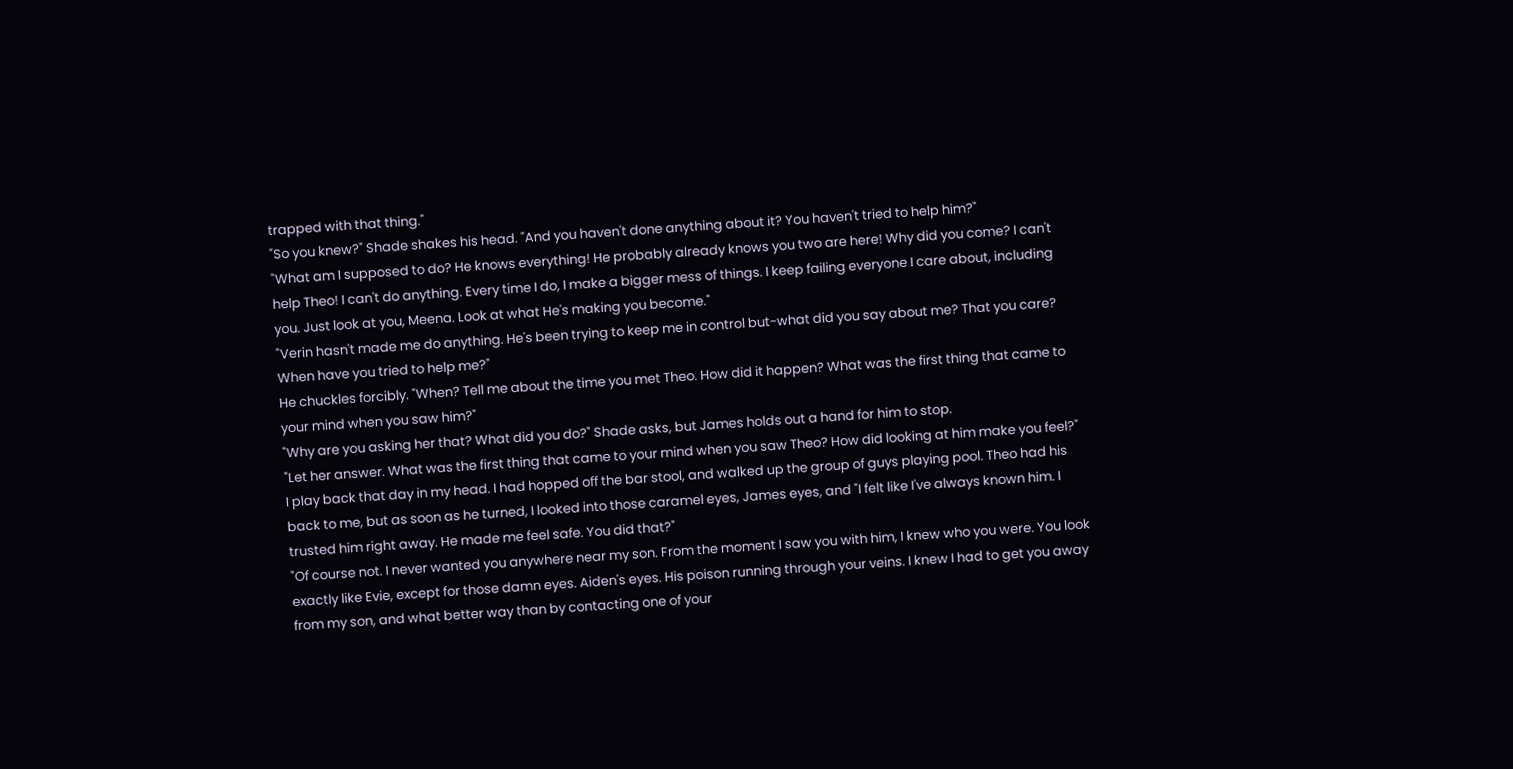trapped with that thing."
"So you knew?" Shade shakes his head. "And you haven't done anything about it? You haven't tried to help him?"
"What am I supposed to do? He knows everything! He probably already knows you two are here! Why did you come? I can't help Theo! I can't do anything. Every time I do, I make a bigger mess of things. I keep failing everyone I care about, including you. Just look at you, Meena. Look at what He's making you become."
"Verin hasn't made me do anything. He's been trying to keep me in control but-what did you say about me? That you care? When have you tried to help me?"
He chuckles forcibly. "When? Tell me about the time you met Theo. How did it happen? What was the first thing that came to your mind when you saw him?"
"Why are you asking her that? What did you do?" Shade asks, but James holds out a hand for him to stop.
"Let her answer. What was the first thing that came to your mind when you saw Theo? How did looking at him make you feel?"
I play back that day in my head. I had hopped off the bar stool, and walked up the group of guys playing pool. Theo had his back to me, but as soon as he turned, I looked into those caramel eyes, James eyes, and "I felt like I've always known him. I trusted him right away. He made me feel safe. You did that?"
"Of course not. I never wanted you anywhere near my son. From the moment I saw you with him, I knew who you were. You look exactly like Evie, except for those damn eyes. Aiden's eyes. His poison running through your veins. I knew I had to get you away from my son, and what better way than by contacting one of your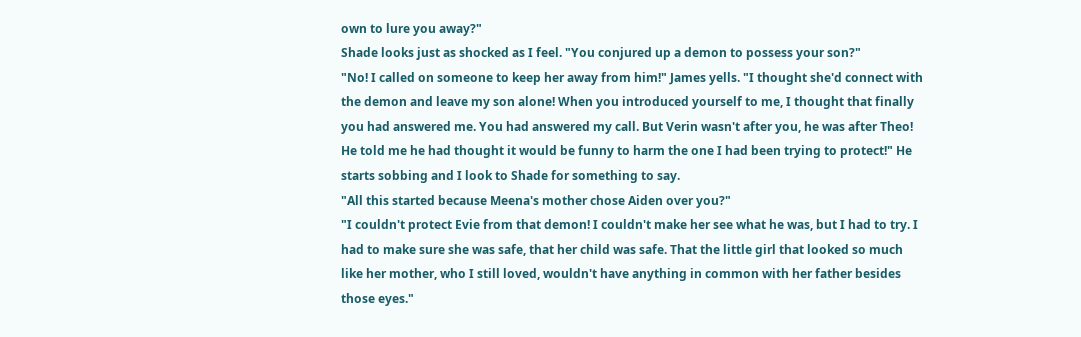own to lure you away?"
Shade looks just as shocked as I feel. "You conjured up a demon to possess your son?"
"No! I called on someone to keep her away from him!" James yells. "I thought she'd connect with the demon and leave my son alone! When you introduced yourself to me, I thought that finally you had answered me. You had answered my call. But Verin wasn't after you, he was after Theo! He told me he had thought it would be funny to harm the one I had been trying to protect!" He starts sobbing and I look to Shade for something to say.
"All this started because Meena's mother chose Aiden over you?"
"I couldn't protect Evie from that demon! I couldn't make her see what he was, but I had to try. I had to make sure she was safe, that her child was safe. That the little girl that looked so much like her mother, who I still loved, wouldn't have anything in common with her father besides those eyes."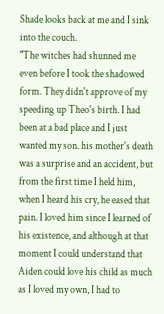Shade looks back at me and I sink into the couch.
"The witches had shunned me even before I took the shadowed form. They didn't approve of my speeding up Theo's birth. I had been at a bad place and I just wanted my son. his mother's death was a surprise and an accident, but from the first time I held him, when I heard his cry, he eased that pain. I loved him since I learned of his existence, and although at that moment I could understand that Aiden could love his child as much as I loved my own, I had to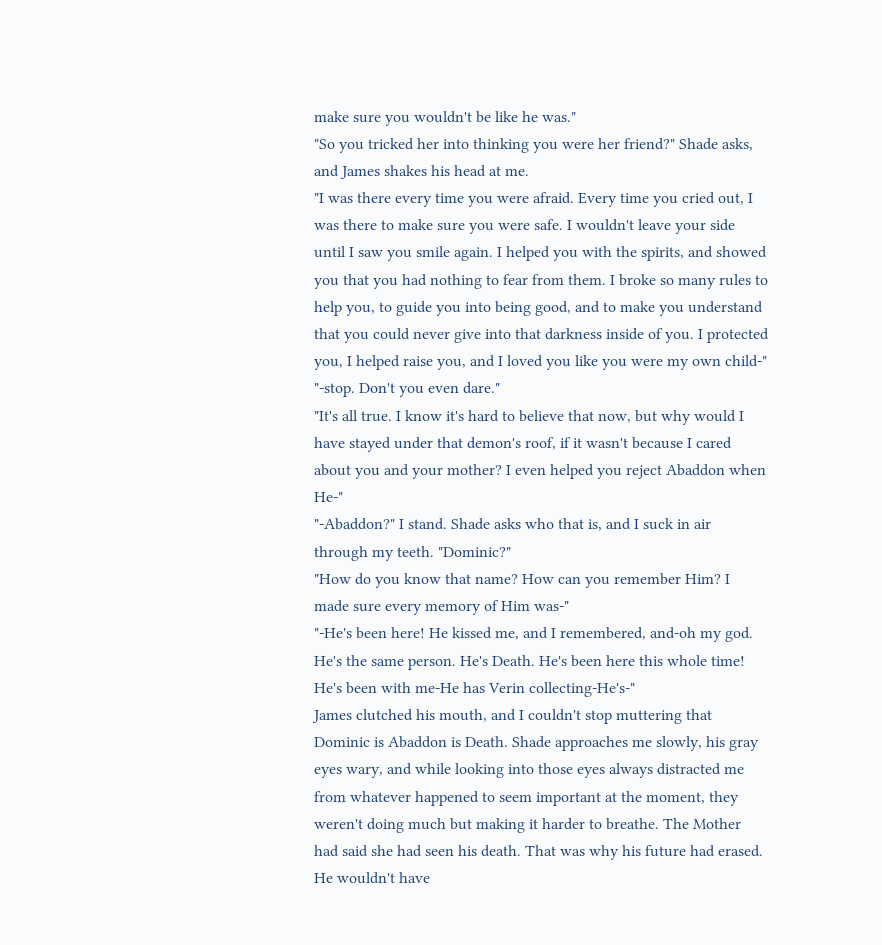make sure you wouldn't be like he was."
"So you tricked her into thinking you were her friend?" Shade asks, and James shakes his head at me.
"I was there every time you were afraid. Every time you cried out, I was there to make sure you were safe. I wouldn't leave your side until I saw you smile again. I helped you with the spirits, and showed you that you had nothing to fear from them. I broke so many rules to help you, to guide you into being good, and to make you understand that you could never give into that darkness inside of you. I protected you, I helped raise you, and I loved you like you were my own child-"
"-stop. Don't you even dare."
"It's all true. I know it's hard to believe that now, but why would I have stayed under that demon's roof, if it wasn't because I cared about you and your mother? I even helped you reject Abaddon when He-"
"-Abaddon?" I stand. Shade asks who that is, and I suck in air through my teeth. "Dominic?"
"How do you know that name? How can you remember Him? I made sure every memory of Him was-"
"-He's been here! He kissed me, and I remembered, and-oh my god. He's the same person. He's Death. He's been here this whole time! He's been with me-He has Verin collecting-He's-"
James clutched his mouth, and I couldn't stop muttering that Dominic is Abaddon is Death. Shade approaches me slowly, his gray eyes wary, and while looking into those eyes always distracted me from whatever happened to seem important at the moment, they weren't doing much but making it harder to breathe. The Mother had said she had seen his death. That was why his future had erased. He wouldn't have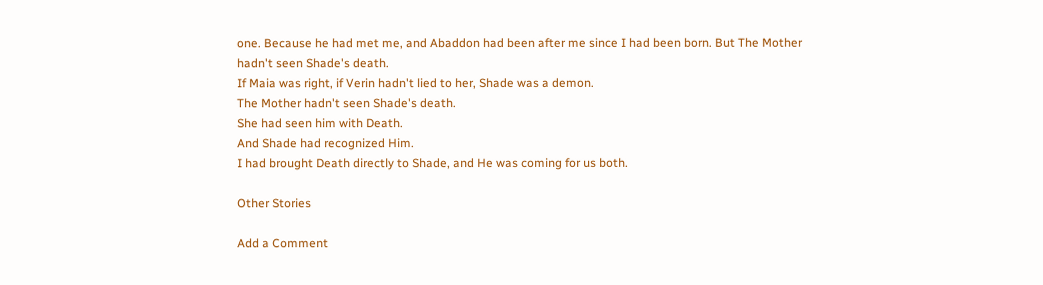one. Because he had met me, and Abaddon had been after me since I had been born. But The Mother hadn't seen Shade's death.
If Maia was right, if Verin hadn't lied to her, Shade was a demon.
The Mother hadn't seen Shade's death.
She had seen him with Death.
And Shade had recognized Him.
I had brought Death directly to Shade, and He was coming for us both.

Other Stories

Add a Comment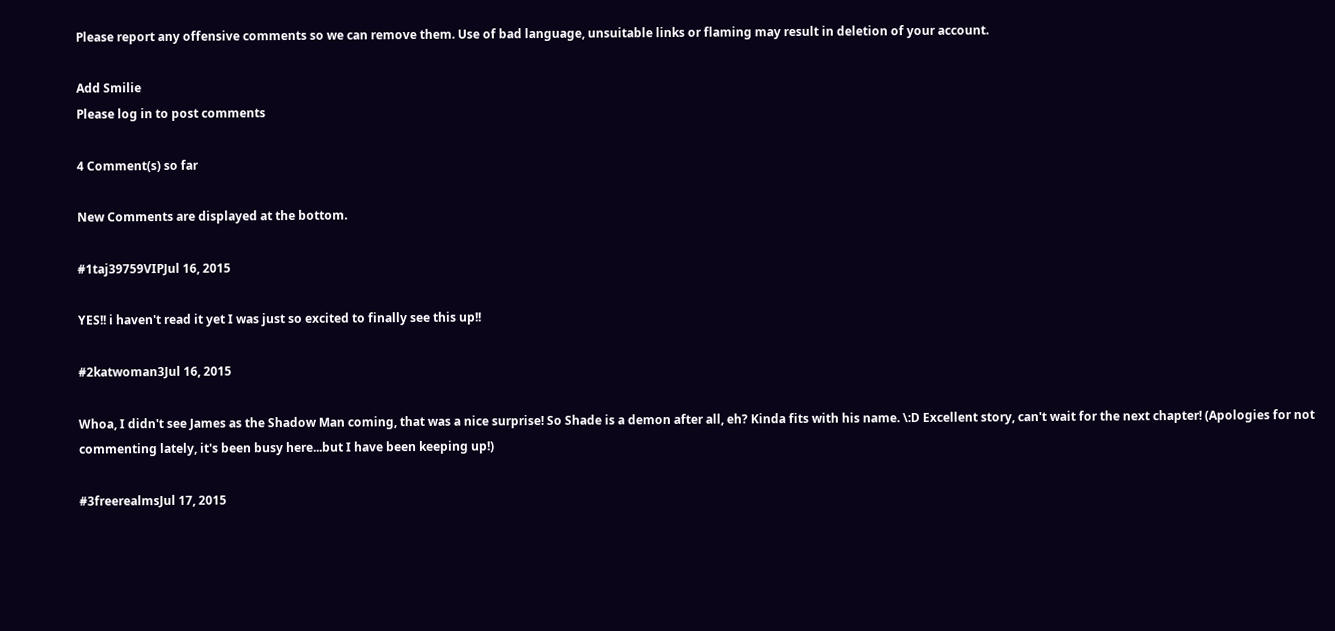Please report any offensive comments so we can remove them. Use of bad language, unsuitable links or flaming may result in deletion of your account.

Add Smilie
Please log in to post comments

4 Comment(s) so far

New Comments are displayed at the bottom.

#1taj39759VIPJul 16, 2015

YES!! i haven't read it yet I was just so excited to finally see this up!!

#2katwoman3Jul 16, 2015

Whoa, I didn't see James as the Shadow Man coming, that was a nice surprise! So Shade is a demon after all, eh? Kinda fits with his name. \:D Excellent story, can't wait for the next chapter! (Apologies for not commenting lately, it's been busy here...but I have been keeping up!)

#3freerealmsJul 17, 2015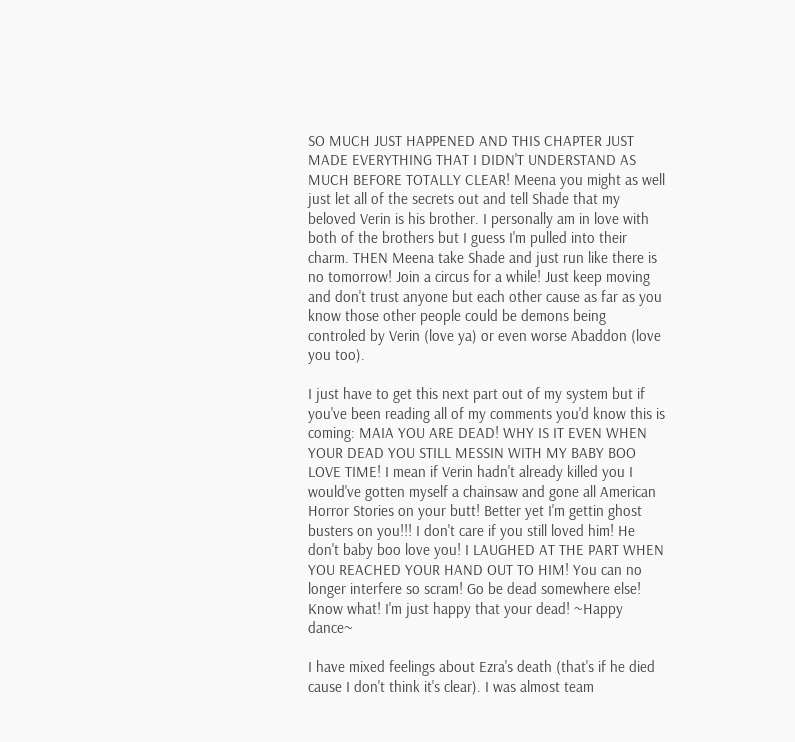SO MUCH JUST HAPPENED AND THIS CHAPTER JUST MADE EVERYTHING THAT I DIDN'T UNDERSTAND AS MUCH BEFORE TOTALLY CLEAR! Meena you might as well just let all of the secrets out and tell Shade that my beloved Verin is his brother. I personally am in love with both of the brothers but I guess I'm pulled into their charm. THEN Meena take Shade and just run like there is no tomorrow! Join a circus for a while! Just keep moving and don't trust anyone but each other cause as far as you know those other people could be demons being controled by Verin (love ya) or even worse Abaddon (love you too).

I just have to get this next part out of my system but if you've been reading all of my comments you'd know this is coming: MAIA YOU ARE DEAD! WHY IS IT EVEN WHEN YOUR DEAD YOU STILL MESSIN WITH MY BABY BOO LOVE TIME! I mean if Verin hadn't already killed you I would've gotten myself a chainsaw and gone all American Horror Stories on your butt! Better yet I'm gettin ghost busters on you!!! I don't care if you still loved him! He don't baby boo love you! I LAUGHED AT THE PART WHEN YOU REACHED YOUR HAND OUT TO HIM! You can no longer interfere so scram! Go be dead somewhere else! Know what! I'm just happy that your dead! ~Happy dance~

I have mixed feelings about Ezra's death (that's if he died cause I don't think it's clear). I was almost team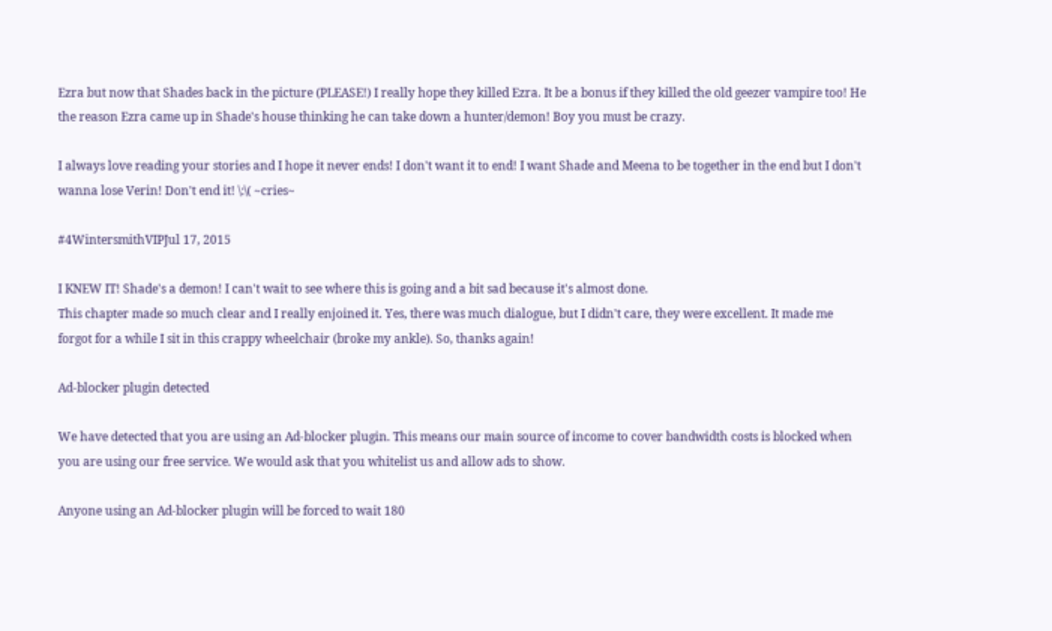Ezra but now that Shades back in the picture (PLEASE!) I really hope they killed Ezra. It be a bonus if they killed the old geezer vampire too! He the reason Ezra came up in Shade's house thinking he can take down a hunter/demon! Boy you must be crazy.

I always love reading your stories and I hope it never ends! I don't want it to end! I want Shade and Meena to be together in the end but I don't wanna lose Verin! Don't end it! \:\( ~cries~

#4WintersmithVIPJul 17, 2015

I KNEW IT! Shade's a demon! I can't wait to see where this is going and a bit sad because it's almost done.
This chapter made so much clear and I really enjoined it. Yes, there was much dialogue, but I didn't care, they were excellent. It made me forgot for a while I sit in this crappy wheelchair (broke my ankle). So, thanks again!

Ad-blocker plugin detected

We have detected that you are using an Ad-blocker plugin. This means our main source of income to cover bandwidth costs is blocked when you are using our free service. We would ask that you whitelist us and allow ads to show.

Anyone using an Ad-blocker plugin will be forced to wait 180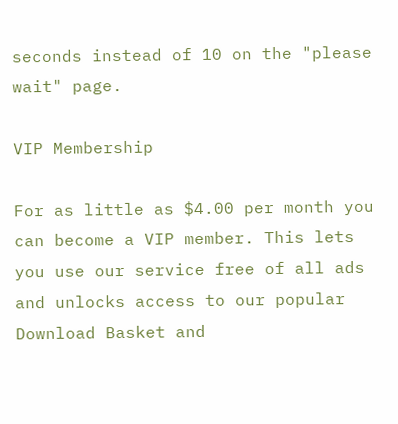seconds instead of 10 on the "please wait" page.

VIP Membership

For as little as $4.00 per month you can become a VIP member. This lets you use our service free of all ads and unlocks access to our popular Download Basket and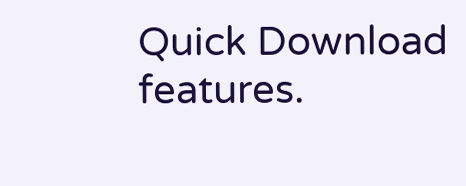Quick Download features.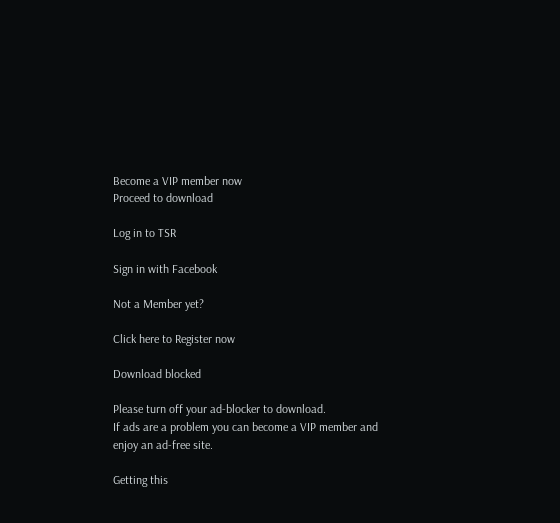Become a VIP member now
Proceed to download

Log in to TSR

Sign in with Facebook

Not a Member yet?

Click here to Register now

Download blocked

Please turn off your ad-blocker to download.
If ads are a problem you can become a VIP member and enjoy an ad-free site.

Getting this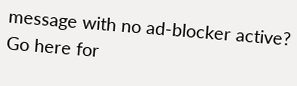message with no ad-blocker active?
Go here for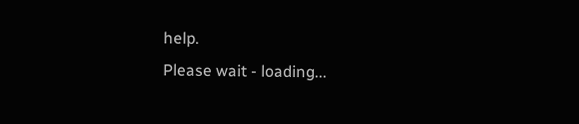help.
Please wait - loading...